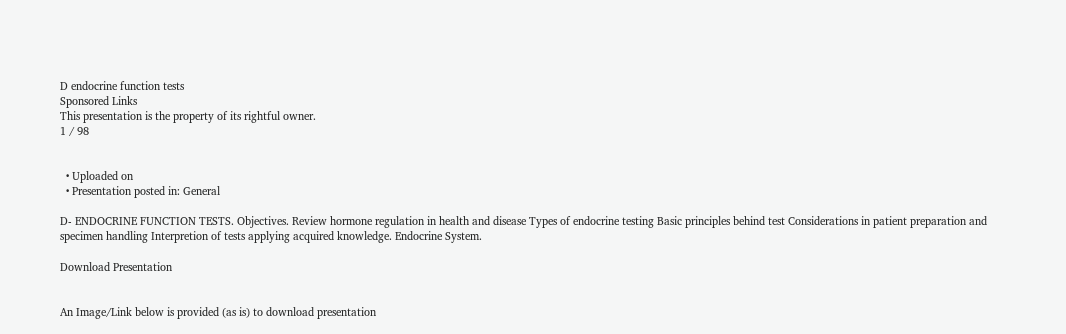D endocrine function tests
Sponsored Links
This presentation is the property of its rightful owner.
1 / 98


  • Uploaded on
  • Presentation posted in: General

D- ENDOCRINE FUNCTION TESTS. Objectives. Review hormone regulation in health and disease Types of endocrine testing Basic principles behind test Considerations in patient preparation and specimen handling Interpretion of tests applying acquired knowledge. Endocrine System.

Download Presentation


An Image/Link below is provided (as is) to download presentation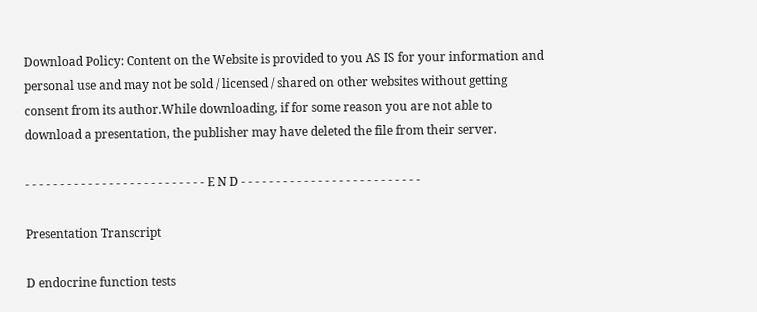Download Policy: Content on the Website is provided to you AS IS for your information and personal use and may not be sold / licensed / shared on other websites without getting consent from its author.While downloading, if for some reason you are not able to download a presentation, the publisher may have deleted the file from their server.

- - - - - - - - - - - - - - - - - - - - - - - - - - E N D - - - - - - - - - - - - - - - - - - - - - - - - - -

Presentation Transcript

D endocrine function tests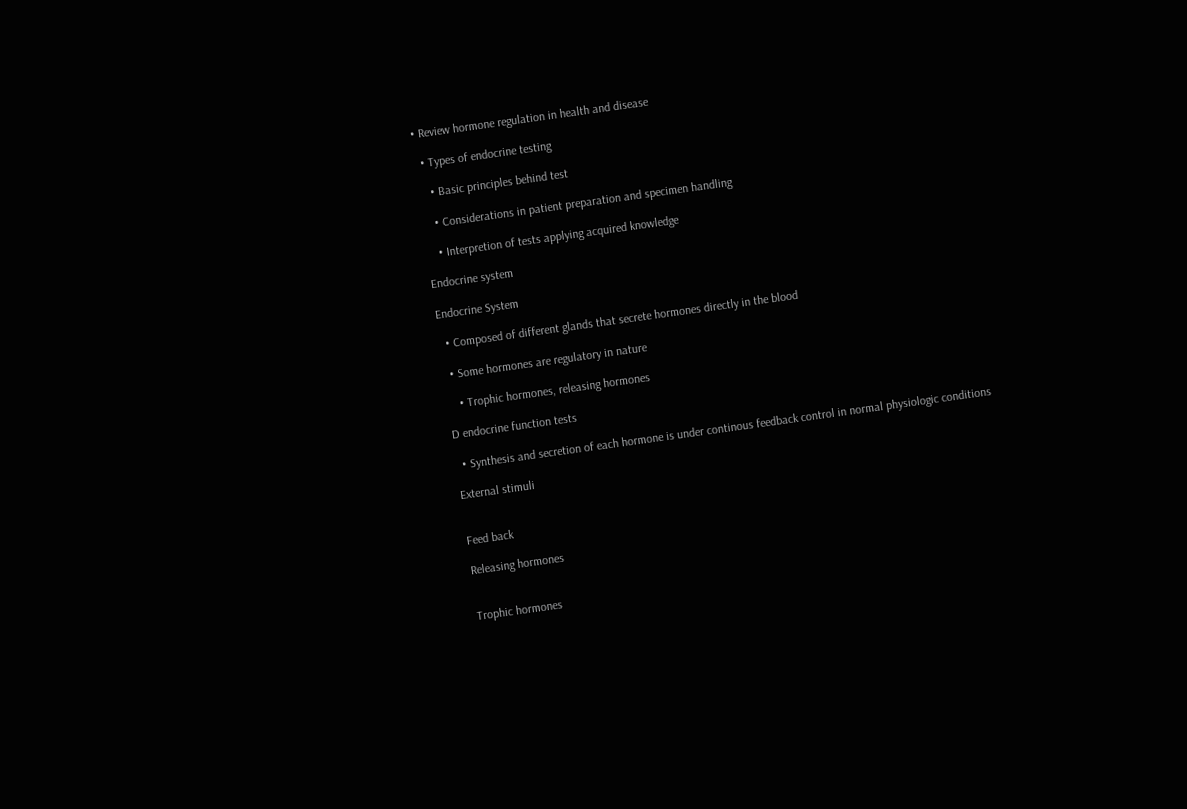• Review hormone regulation in health and disease

  • Types of endocrine testing

    • Basic principles behind test

    • Considerations in patient preparation and specimen handling

    • Interpretion of tests applying acquired knowledge

Endocrine system

Endocrine System

  • Composed of different glands that secrete hormones directly in the blood

  • Some hormones are regulatory in nature

    • Trophic hormones, releasing hormones

D endocrine function tests

  • Synthesis and secretion of each hormone is under continous feedback control in normal physiologic conditions

External stimuli


Feed back

Releasing hormones


Trophic hormones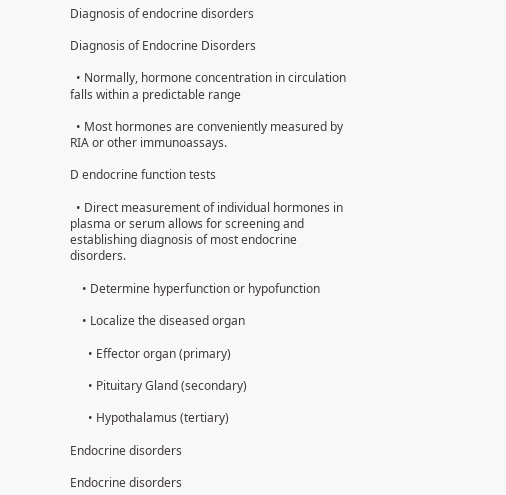Diagnosis of endocrine disorders

Diagnosis of Endocrine Disorders

  • Normally, hormone concentration in circulation falls within a predictable range

  • Most hormones are conveniently measured by RIA or other immunoassays.

D endocrine function tests

  • Direct measurement of individual hormones in plasma or serum allows for screening and establishing diagnosis of most endocrine disorders.

    • Determine hyperfunction or hypofunction

    • Localize the diseased organ

      • Effector organ (primary)

      • Pituitary Gland (secondary)

      • Hypothalamus (tertiary)

Endocrine disorders

Endocrine disorders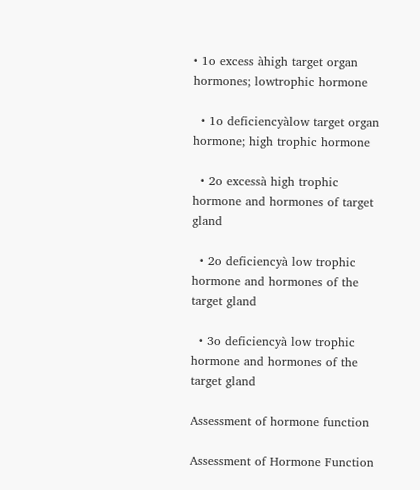• 1o excess àhigh target organ hormones; lowtrophic hormone

  • 1o deficiencyàlow target organ hormone; high trophic hormone

  • 2o excessà high trophic hormone and hormones of target gland

  • 2o deficiencyà low trophic hormone and hormones of the target gland

  • 3o deficiencyà low trophic hormone and hormones of the target gland

Assessment of hormone function

Assessment of Hormone Function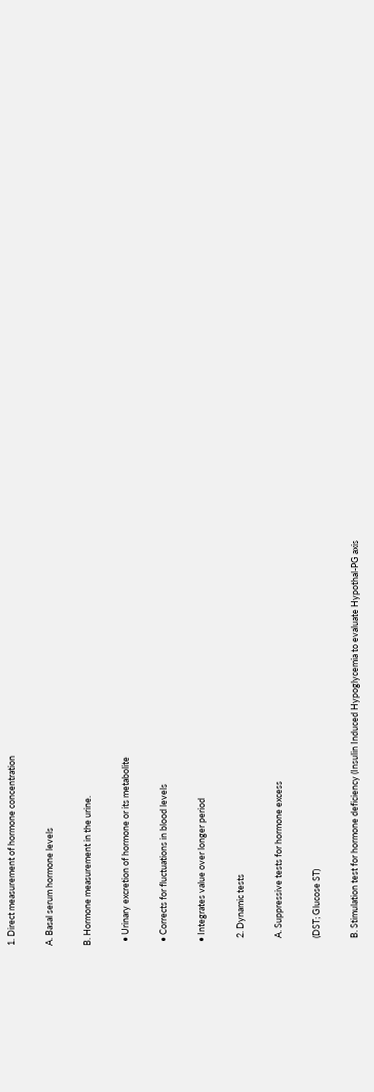1. Direct measurement of hormone concentration

A. Basal serum hormone levels

B. Hormone measurement in the urine.

  • Urinary excretion of hormone or its metabolite

  • Corrects for fluctuations in blood levels

  • Integrates value over longer period

    2. Dynamic tests

    A. Suppressive tests for hormone excess

    (DST; Glucose ST)

    B. Stimulation test for hormone deficiency (Insulin Induced Hypoglycemia to evaluate Hypothal-PG axis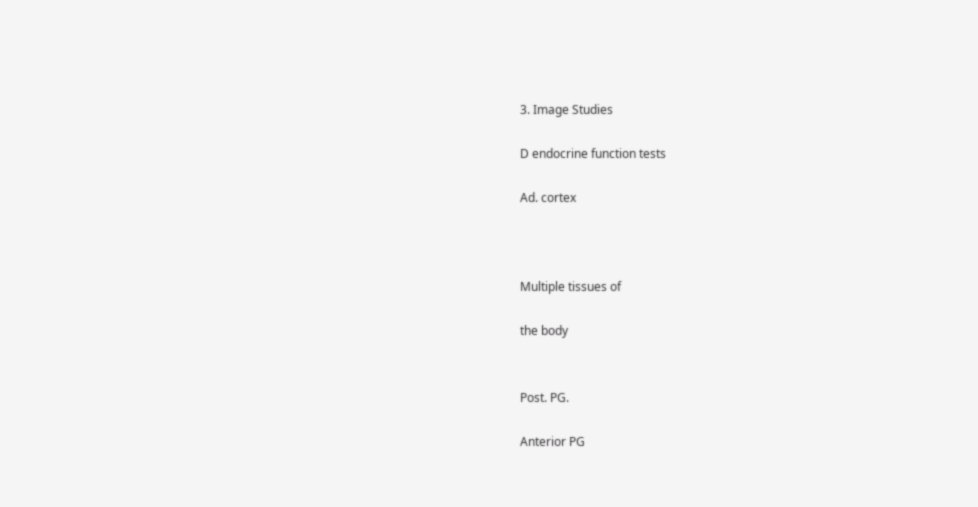3. Image Studies

D endocrine function tests

Ad. cortex



Multiple tissues of

the body


Post. PG.

Anterior PG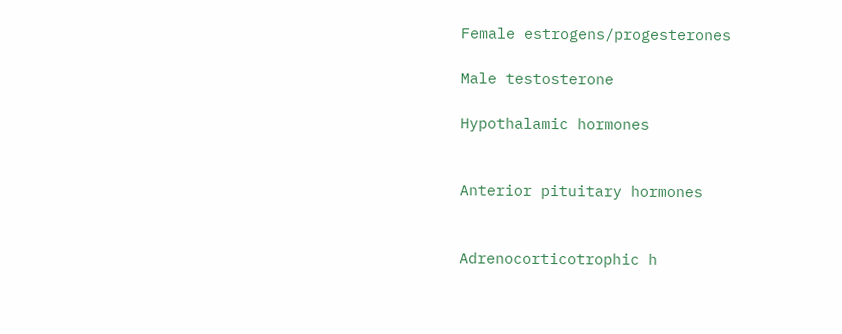Female estrogens/progesterones

Male testosterone

Hypothalamic hormones


Anterior pituitary hormones


Adrenocorticotrophic h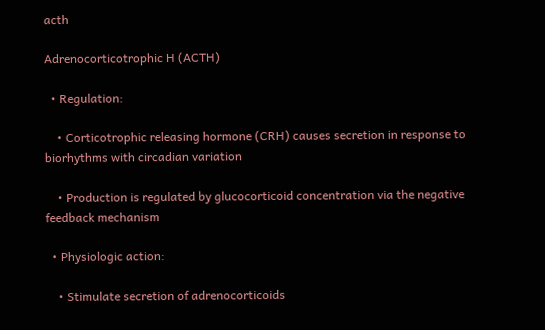acth

Adrenocorticotrophic H (ACTH)

  • Regulation:

    • Corticotrophic releasing hormone (CRH) causes secretion in response to biorhythms with circadian variation

    • Production is regulated by glucocorticoid concentration via the negative feedback mechanism

  • Physiologic action:

    • Stimulate secretion of adrenocorticoids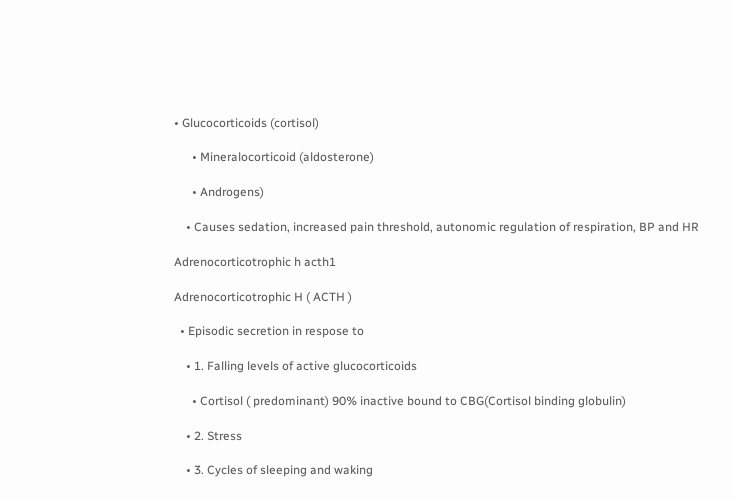• Glucocorticoids (cortisol)

      • Mineralocorticoid (aldosterone)

      • Androgens)

    • Causes sedation, increased pain threshold, autonomic regulation of respiration, BP and HR

Adrenocorticotrophic h acth1

Adrenocorticotrophic H ( ACTH )

  • Episodic secretion in respose to

    • 1. Falling levels of active glucocorticoids

      • Cortisol ( predominant) 90% inactive bound to CBG(Cortisol binding globulin)

    • 2. Stress

    • 3. Cycles of sleeping and waking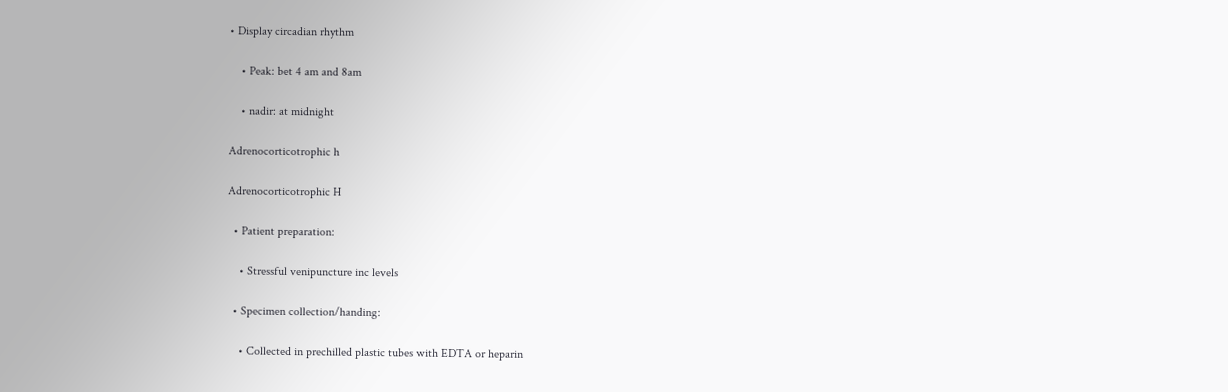• Display circadian rhythm

    • Peak: bet 4 am and 8am

    • nadir: at midnight

Adrenocorticotrophic h

Adrenocorticotrophic H

  • Patient preparation:

    • Stressful venipuncture inc levels

  • Specimen collection/handing:

    • Collected in prechilled plastic tubes with EDTA or heparin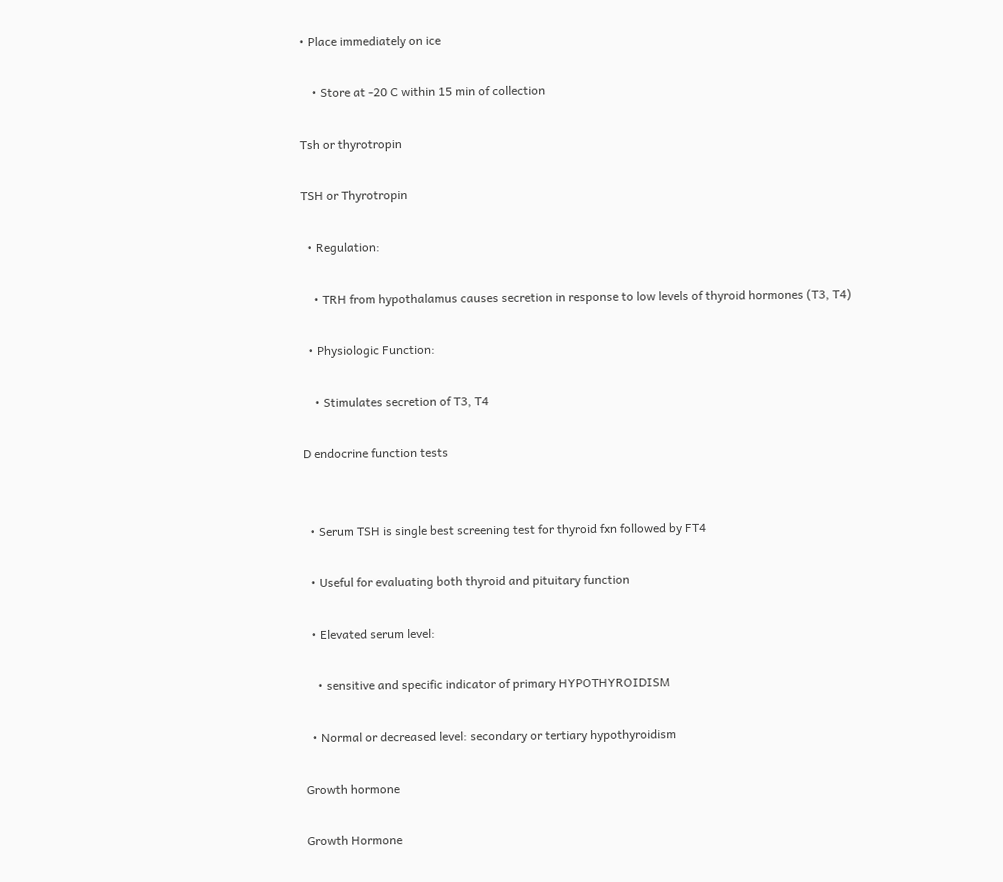• Place immediately on ice

    • Store at -20 C within 15 min of collection

Tsh or thyrotropin

TSH or Thyrotropin

  • Regulation:

    • TRH from hypothalamus causes secretion in response to low levels of thyroid hormones (T3, T4)

  • Physiologic Function:

    • Stimulates secretion of T3, T4

D endocrine function tests


  • Serum TSH is single best screening test for thyroid fxn followed by FT4

  • Useful for evaluating both thyroid and pituitary function

  • Elevated serum level:

    • sensitive and specific indicator of primary HYPOTHYROIDISM

  • Normal or decreased level: secondary or tertiary hypothyroidism

Growth hormone

Growth Hormone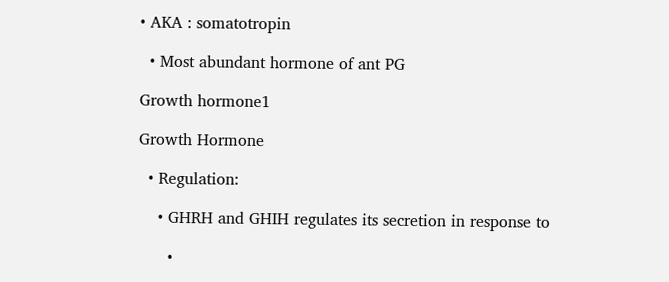• AKA : somatotropin

  • Most abundant hormone of ant PG

Growth hormone1

Growth Hormone

  • Regulation:

    • GHRH and GHIH regulates its secretion in response to

      •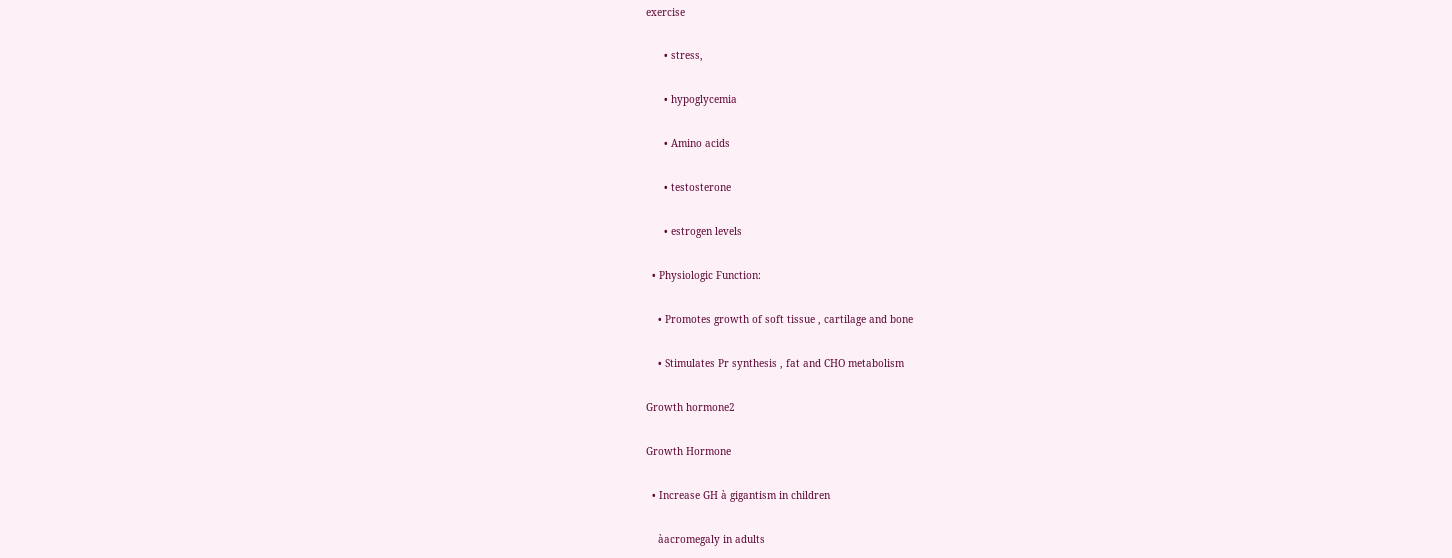exercise

      • stress,

      • hypoglycemia

      • Amino acids

      • testosterone

      • estrogen levels

  • Physiologic Function:

    • Promotes growth of soft tissue , cartilage and bone

    • Stimulates Pr synthesis , fat and CHO metabolism

Growth hormone2

Growth Hormone

  • Increase GH à gigantism in children

    àacromegaly in adults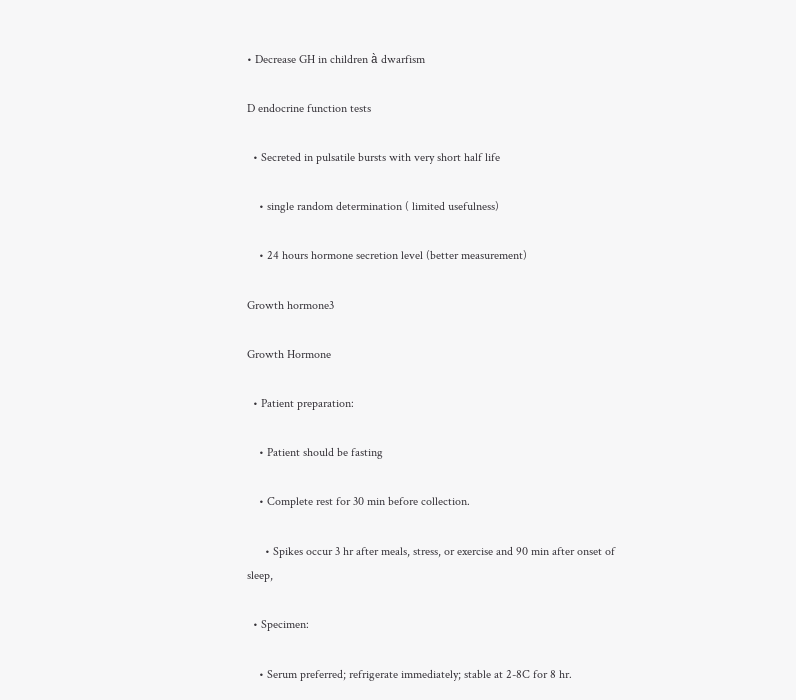• Decrease GH in children à dwarfism

D endocrine function tests

  • Secreted in pulsatile bursts with very short half life

    • single random determination ( limited usefulness)

    • 24 hours hormone secretion level (better measurement)

Growth hormone3

Growth Hormone

  • Patient preparation:

    • Patient should be fasting

    • Complete rest for 30 min before collection.

      • Spikes occur 3 hr after meals, stress, or exercise and 90 min after onset of sleep,

  • Specimen:

    • Serum preferred; refrigerate immediately; stable at 2-8C for 8 hr.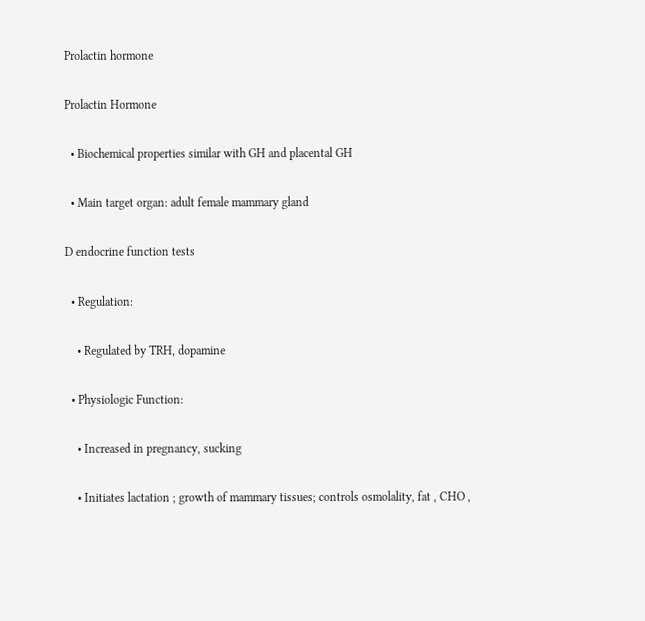Prolactin hormone

Prolactin Hormone

  • Biochemical properties similar with GH and placental GH

  • Main target organ: adult female mammary gland

D endocrine function tests

  • Regulation:

    • Regulated by TRH, dopamine

  • Physiologic Function:

    • Increased in pregnancy, sucking

    • Initiates lactation ; growth of mammary tissues; controls osmolality, fat , CHO ,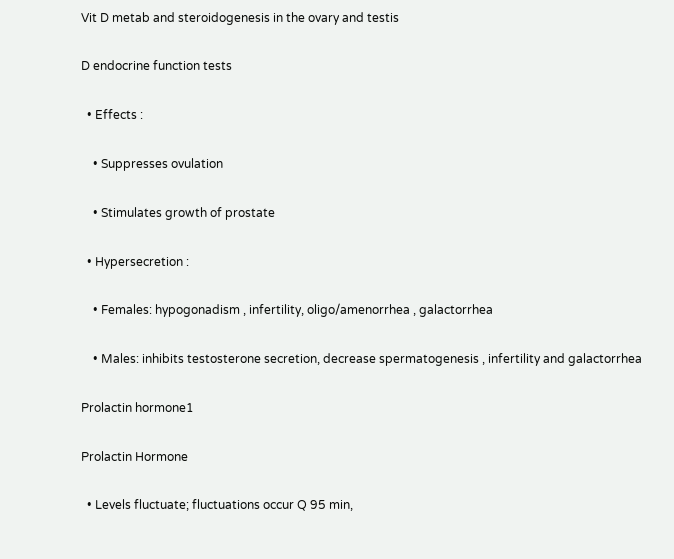Vit D metab and steroidogenesis in the ovary and testis

D endocrine function tests

  • Effects :

    • Suppresses ovulation

    • Stimulates growth of prostate

  • Hypersecretion :

    • Females: hypogonadism , infertility, oligo/amenorrhea , galactorrhea

    • Males: inhibits testosterone secretion, decrease spermatogenesis , infertility and galactorrhea

Prolactin hormone1

Prolactin Hormone

  • Levels fluctuate; fluctuations occur Q 95 min,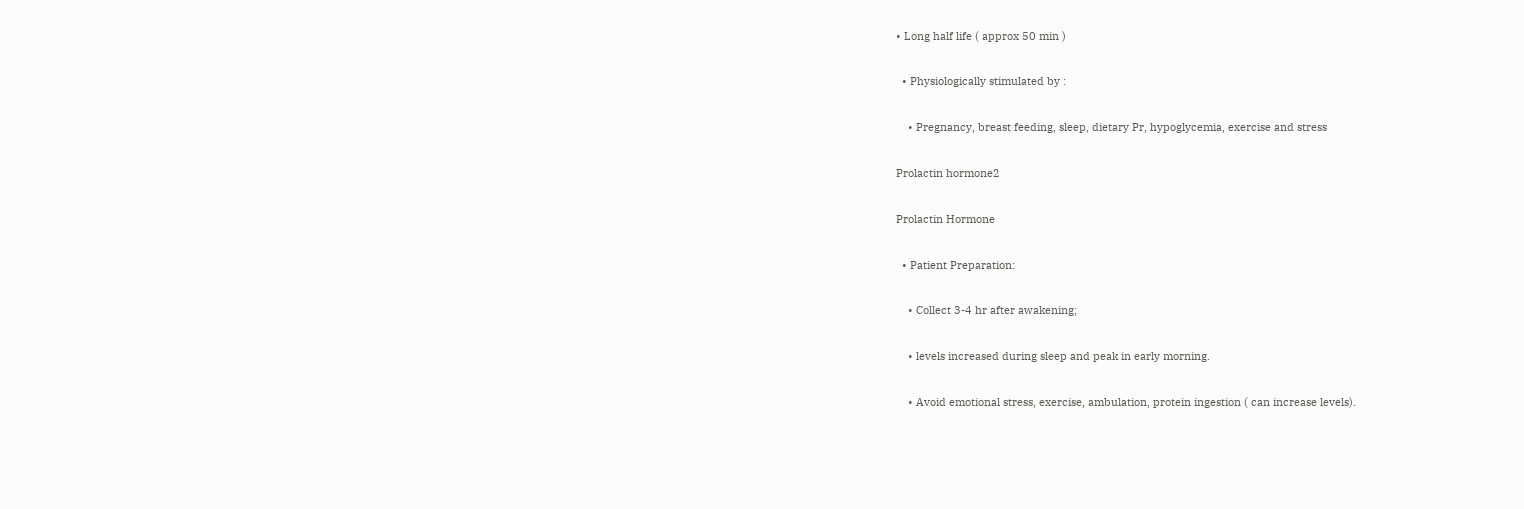• Long half life ( approx 50 min )

  • Physiologically stimulated by :

    • Pregnancy, breast feeding, sleep, dietary Pr, hypoglycemia, exercise and stress

Prolactin hormone2

Prolactin Hormone

  • Patient Preparation:

    • Collect 3-4 hr after awakening;

    • levels increased during sleep and peak in early morning.

    • Avoid emotional stress, exercise, ambulation, protein ingestion ( can increase levels).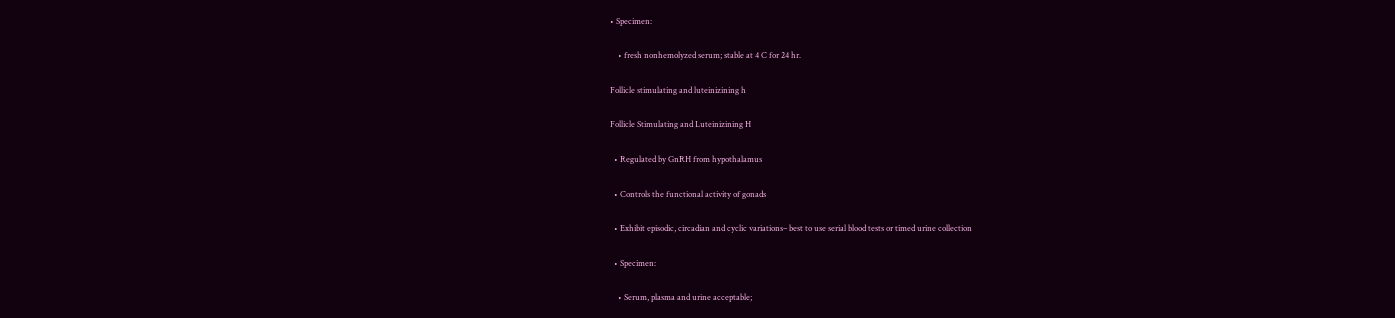• Specimen:

    • fresh nonhemolyzed serum; stable at 4 C for 24 hr.

Follicle stimulating and luteinizining h

Follicle Stimulating and Luteinizining H

  • Regulated by GnRH from hypothalamus

  • Controls the functional activity of gonads

  • Exhibit episodic, circadian and cyclic variations– best to use serial blood tests or timed urine collection

  • Specimen:

    • Serum, plasma and urine acceptable;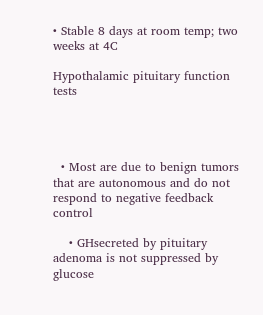• Stable 8 days at room temp; two weeks at 4C

Hypothalamic pituitary function tests




  • Most are due to benign tumors that are autonomous and do not respond to negative feedback control

    • GHsecreted by pituitary adenoma is not suppressed by glucose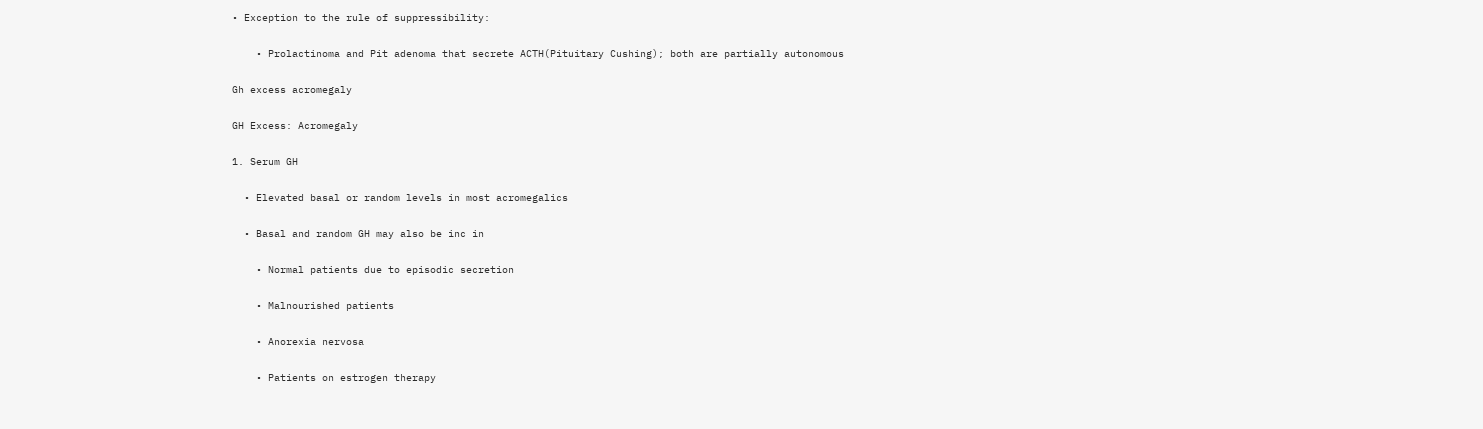• Exception to the rule of suppressibility:

    • Prolactinoma and Pit adenoma that secrete ACTH(Pituitary Cushing); both are partially autonomous

Gh excess acromegaly

GH Excess: Acromegaly

1. Serum GH

  • Elevated basal or random levels in most acromegalics

  • Basal and random GH may also be inc in

    • Normal patients due to episodic secretion

    • Malnourished patients

    • Anorexia nervosa

    • Patients on estrogen therapy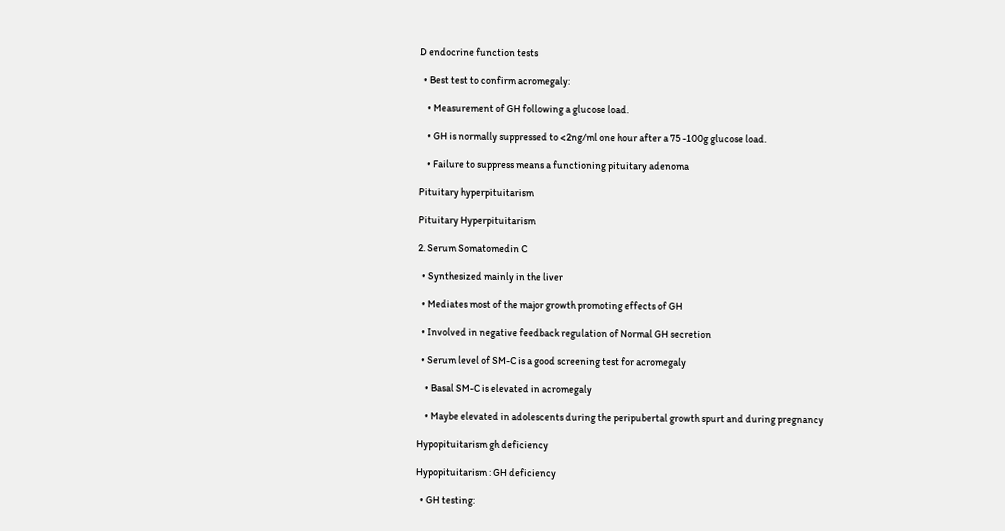D endocrine function tests

  • Best test to confirm acromegaly:

    • Measurement of GH following a glucose load.

    • GH is normally suppressed to <2ng/ml one hour after a 75 -100g glucose load.

    • Failure to suppress means a functioning pituitary adenoma

Pituitary hyperpituitarism

Pituitary Hyperpituitarism

2. Serum Somatomedin C

  • Synthesized mainly in the liver

  • Mediates most of the major growth promoting effects of GH

  • Involved in negative feedback regulation of Normal GH secretion

  • Serum level of SM-C is a good screening test for acromegaly

    • Basal SM-C is elevated in acromegaly

    • Maybe elevated in adolescents during the peripubertal growth spurt and during pregnancy

Hypopituitarism gh deficiency

Hypopituitarism : GH deficiency

  • GH testing: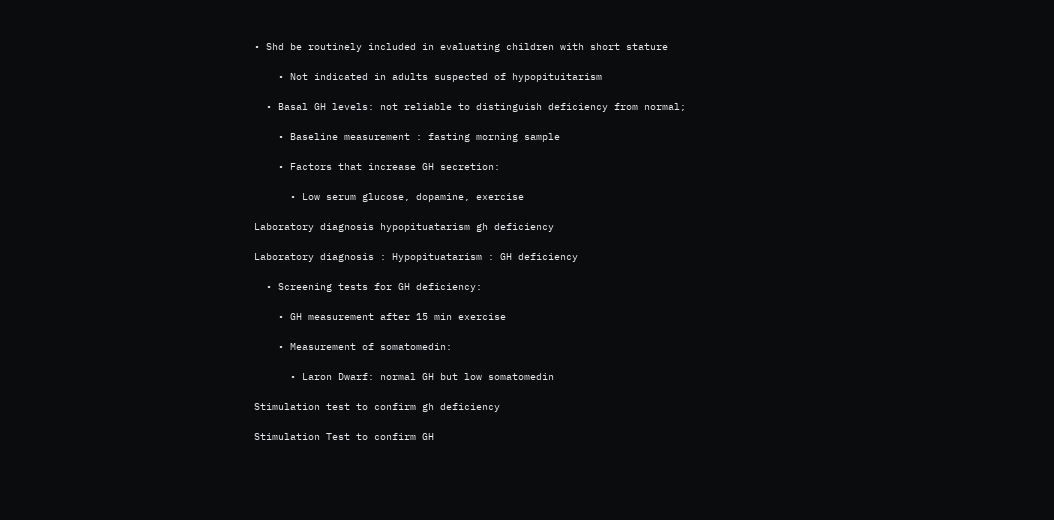• Shd be routinely included in evaluating children with short stature

    • Not indicated in adults suspected of hypopituitarism

  • Basal GH levels: not reliable to distinguish deficiency from normal;

    • Baseline measurement : fasting morning sample

    • Factors that increase GH secretion:

      • Low serum glucose, dopamine, exercise

Laboratory diagnosis hypopituatarism gh deficiency

Laboratory diagnosis : Hypopituatarism : GH deficiency

  • Screening tests for GH deficiency:

    • GH measurement after 15 min exercise

    • Measurement of somatomedin:

      • Laron Dwarf: normal GH but low somatomedin

Stimulation test to confirm gh deficiency

Stimulation Test to confirm GH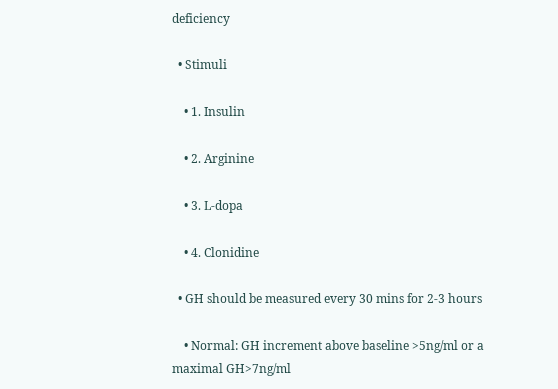deficiency

  • Stimuli

    • 1. Insulin

    • 2. Arginine

    • 3. L-dopa

    • 4. Clonidine

  • GH should be measured every 30 mins for 2-3 hours

    • Normal: GH increment above baseline >5ng/ml or a maximal GH>7ng/ml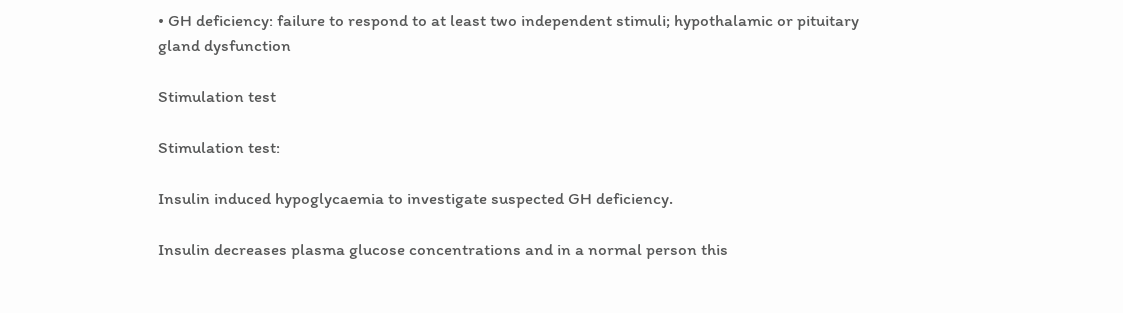• GH deficiency: failure to respond to at least two independent stimuli; hypothalamic or pituitary gland dysfunction

Stimulation test

Stimulation test:

Insulin induced hypoglycaemia to investigate suspected GH deficiency.

Insulin decreases plasma glucose concentrations and in a normal person this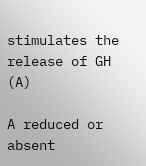stimulates the release of GH (A)

A reduced or absent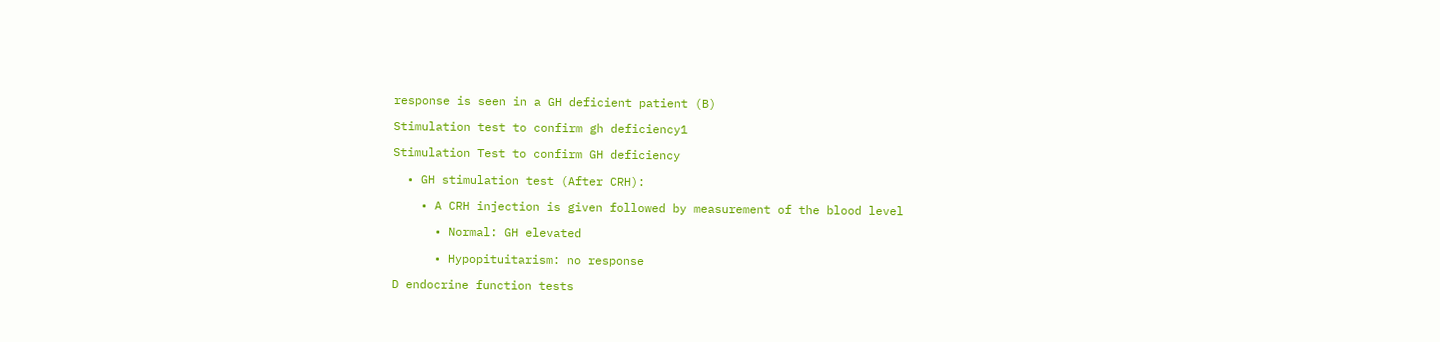response is seen in a GH deficient patient (B)

Stimulation test to confirm gh deficiency1

Stimulation Test to confirm GH deficiency

  • GH stimulation test (After CRH):

    • A CRH injection is given followed by measurement of the blood level

      • Normal: GH elevated

      • Hypopituitarism: no response

D endocrine function tests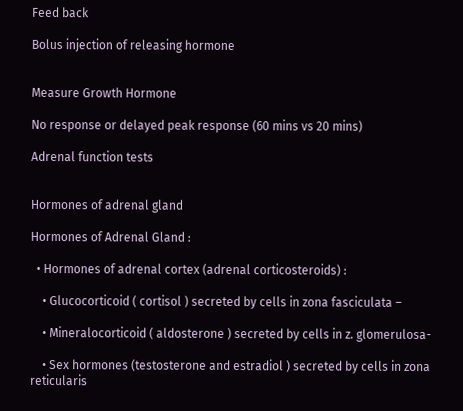Feed back

Bolus injection of releasing hormone


Measure Growth Hormone

No response or delayed peak response (60 mins vs 20 mins)

Adrenal function tests


Hormones of adrenal gland

Hormones of Adrenal Gland :

  • Hormones of adrenal cortex (adrenal corticosteroids) :

    • Glucocorticoid ( cortisol ) secreted by cells in zona fasciculata –

    • Mineralocorticoid ( aldosterone ) secreted by cells in z. glomerulosa-

    • Sex hormones (testosterone and estradiol ) secreted by cells in zona reticularis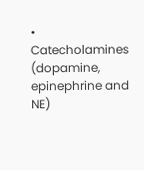• Catecholamines (dopamine, epinephrine and NE)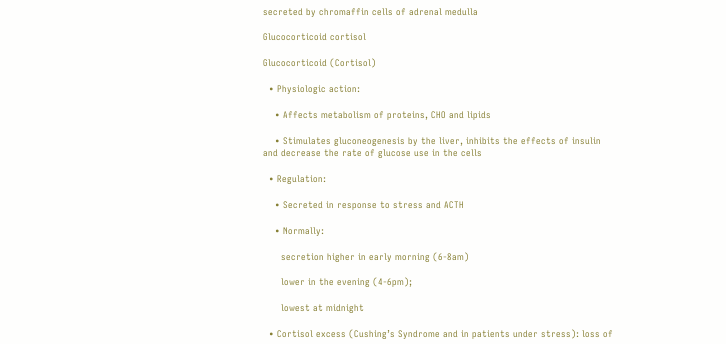secreted by chromaffin cells of adrenal medulla

Glucocorticoid cortisol

Glucocorticoid (Cortisol)

  • Physiologic action:

    • Affects metabolism of proteins, CHO and lipids

    • Stimulates gluconeogenesis by the liver, inhibits the effects of insulin and decrease the rate of glucose use in the cells

  • Regulation:

    • Secreted in response to stress and ACTH

    • Normally:

      secretion higher in early morning (6-8am)

      lower in the evening (4-6pm);

      lowest at midnight

  • Cortisol excess (Cushing’s Syndrome and in patients under stress): loss of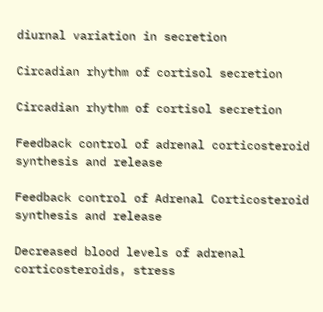diurnal variation in secretion

Circadian rhythm of cortisol secretion

Circadian rhythm of cortisol secretion

Feedback control of adrenal corticosteroid synthesis and release

Feedback control of Adrenal Corticosteroid synthesis and release

Decreased blood levels of adrenal corticosteroids, stress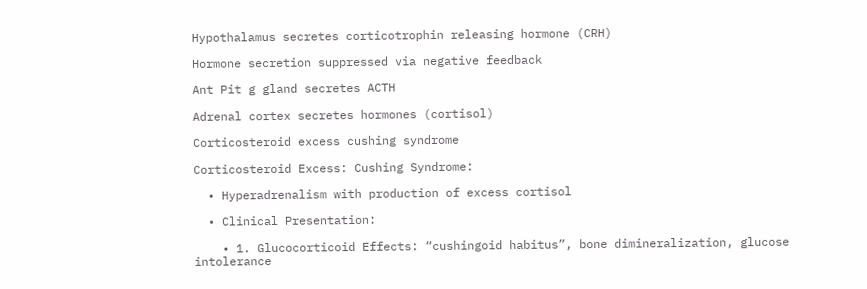Hypothalamus secretes corticotrophin releasing hormone (CRH)

Hormone secretion suppressed via negative feedback

Ant Pit g gland secretes ACTH

Adrenal cortex secretes hormones (cortisol)

Corticosteroid excess cushing syndrome

Corticosteroid Excess: Cushing Syndrome:

  • Hyperadrenalism with production of excess cortisol

  • Clinical Presentation:

    • 1. Glucocorticoid Effects: “cushingoid habitus”, bone dimineralization, glucose intolerance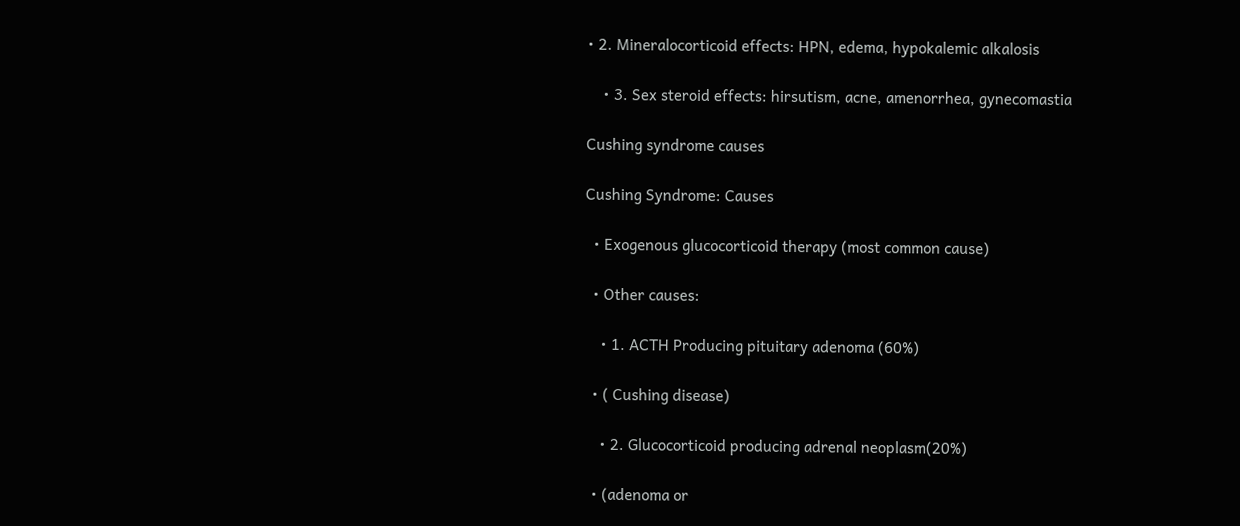• 2. Mineralocorticoid effects: HPN, edema, hypokalemic alkalosis

    • 3. Sex steroid effects: hirsutism, acne, amenorrhea, gynecomastia

Cushing syndrome causes

Cushing Syndrome: Causes

  • Exogenous glucocorticoid therapy (most common cause)

  • Other causes:

    • 1. ACTH Producing pituitary adenoma (60%)

  • ( Cushing disease)

    • 2. Glucocorticoid producing adrenal neoplasm(20%)

  • (adenoma or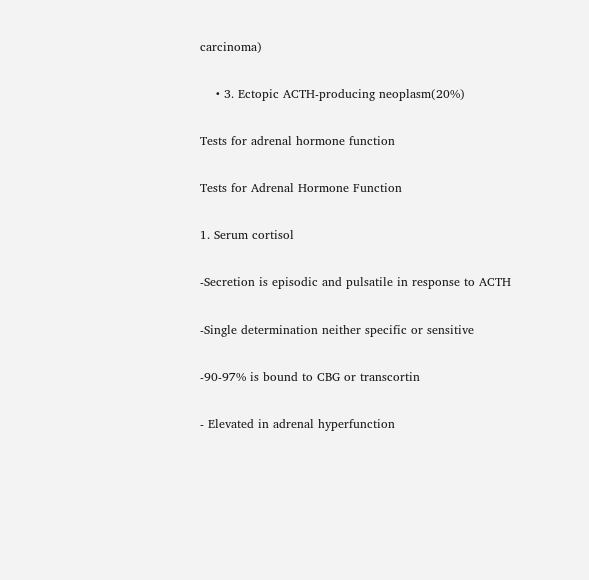carcinoma)

    • 3. Ectopic ACTH-producing neoplasm(20%)

Tests for adrenal hormone function

Tests for Adrenal Hormone Function

1. Serum cortisol

-Secretion is episodic and pulsatile in response to ACTH

-Single determination neither specific or sensitive

-90-97% is bound to CBG or transcortin

- Elevated in adrenal hyperfunction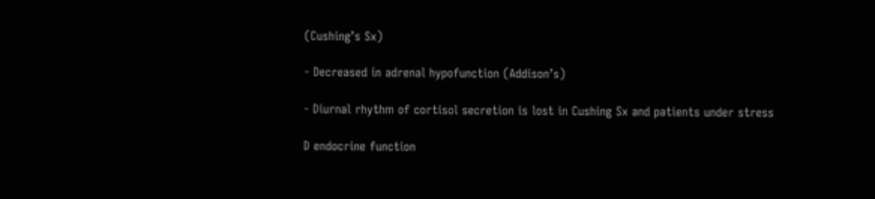(Cushing’s Sx)

- Decreased in adrenal hypofunction (Addison’s)

- Diurnal rhythm of cortisol secretion is lost in Cushing Sx and patients under stress

D endocrine function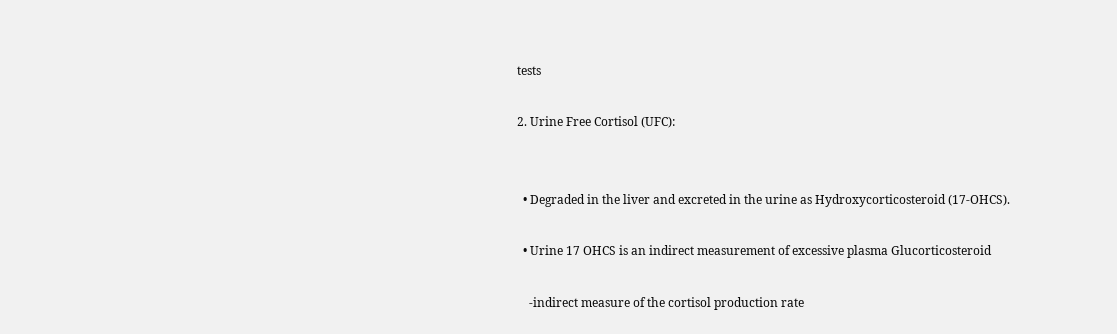tests

2. Urine Free Cortisol (UFC):


  • Degraded in the liver and excreted in the urine as Hydroxycorticosteroid (17-OHCS).

  • Urine 17 OHCS is an indirect measurement of excessive plasma Glucorticosteroid

    -indirect measure of the cortisol production rate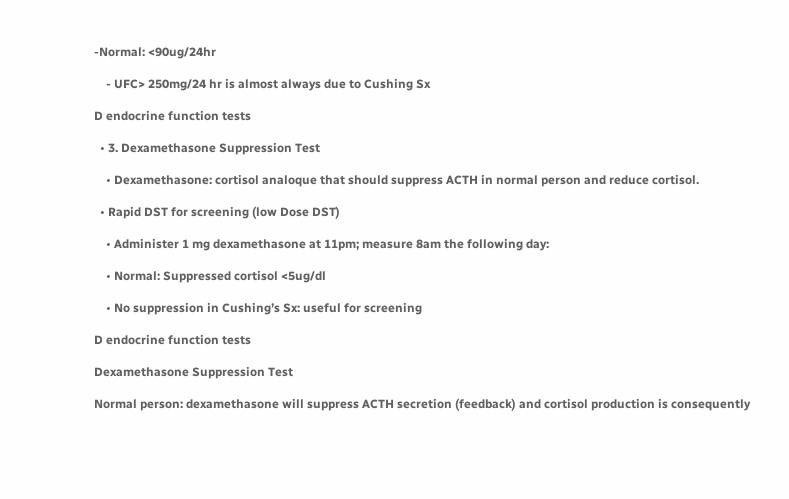-Normal: <90ug/24hr

    - UFC> 250mg/24 hr is almost always due to Cushing Sx

D endocrine function tests

  • 3. Dexamethasone Suppression Test

    • Dexamethasone: cortisol analoque that should suppress ACTH in normal person and reduce cortisol.

  • Rapid DST for screening (low Dose DST)

    • Administer 1 mg dexamethasone at 11pm; measure 8am the following day:

    • Normal: Suppressed cortisol <5ug/dl

    • No suppression in Cushing’s Sx: useful for screening

D endocrine function tests

Dexamethasone Suppression Test

Normal person: dexamethasone will suppress ACTH secretion (feedback) and cortisol production is consequently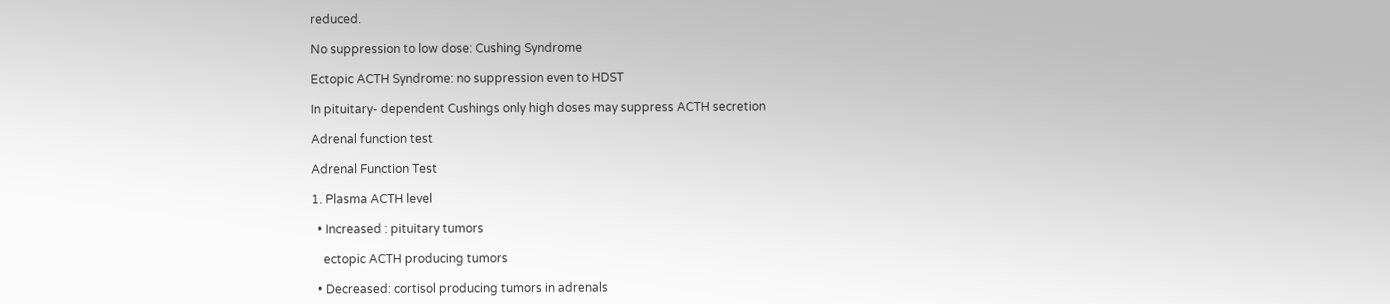reduced.

No suppression to low dose: Cushing Syndrome

Ectopic ACTH Syndrome: no suppression even to HDST

In pituitary- dependent Cushings only high doses may suppress ACTH secretion

Adrenal function test

Adrenal Function Test

1. Plasma ACTH level

  • Increased : pituitary tumors

    ectopic ACTH producing tumors

  • Decreased: cortisol producing tumors in adrenals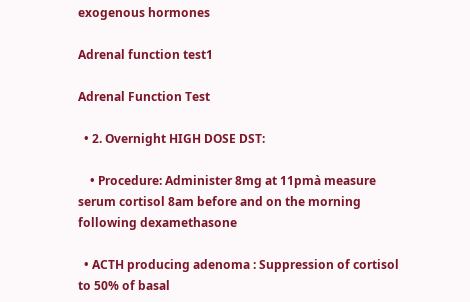exogenous hormones

Adrenal function test1

Adrenal Function Test

  • 2. Overnight HIGH DOSE DST:

    • Procedure: Administer 8mg at 11pmà measure serum cortisol 8am before and on the morning following dexamethasone

  • ACTH producing adenoma : Suppression of cortisol to 50% of basal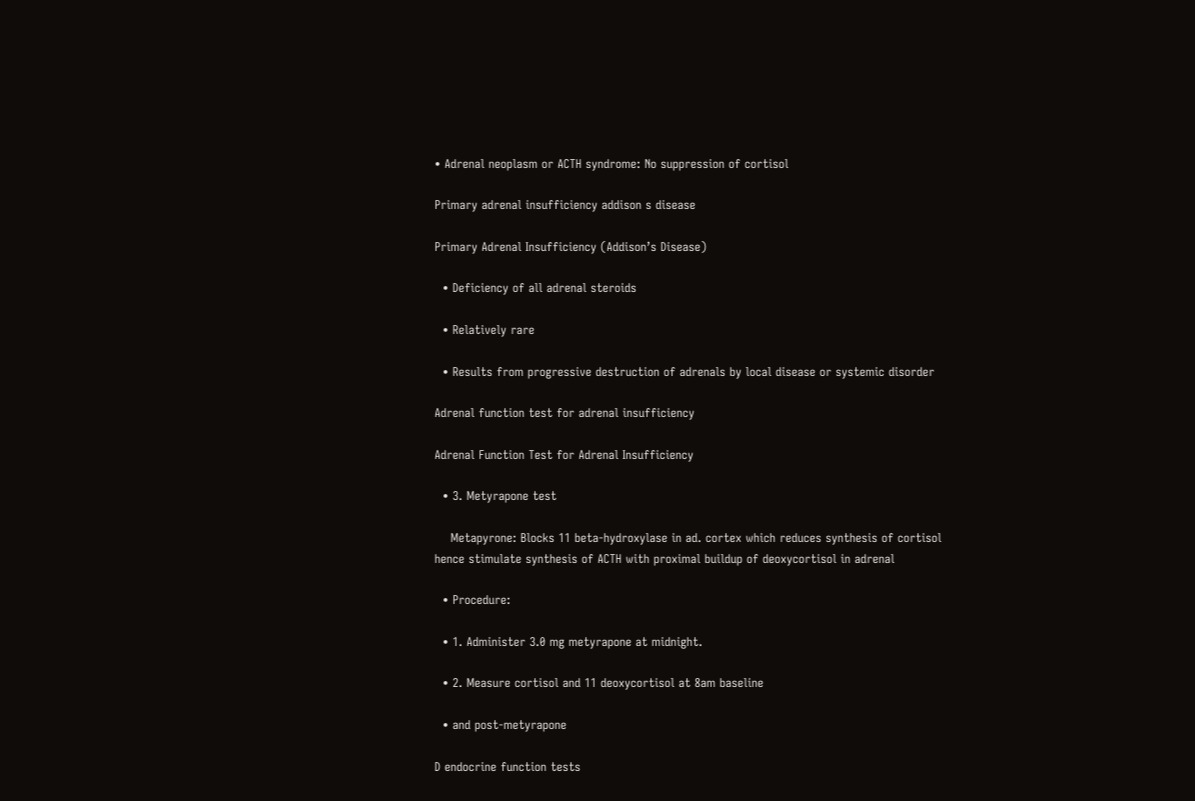• Adrenal neoplasm or ACTH syndrome: No suppression of cortisol

Primary adrenal insufficiency addison s disease

Primary Adrenal Insufficiency (Addison’s Disease)

  • Deficiency of all adrenal steroids

  • Relatively rare

  • Results from progressive destruction of adrenals by local disease or systemic disorder

Adrenal function test for adrenal insufficiency

Adrenal Function Test for Adrenal Insufficiency

  • 3. Metyrapone test

    Metapyrone: Blocks 11 beta-hydroxylase in ad. cortex which reduces synthesis of cortisol hence stimulate synthesis of ACTH with proximal buildup of deoxycortisol in adrenal

  • Procedure:

  • 1. Administer 3.0 mg metyrapone at midnight.

  • 2. Measure cortisol and 11 deoxycortisol at 8am baseline

  • and post-metyrapone

D endocrine function tests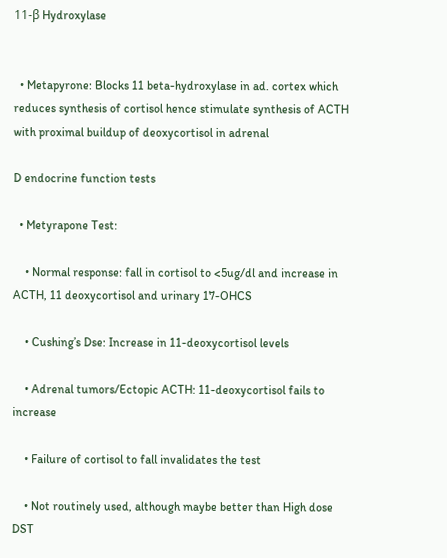11-β Hydroxylase


  • Metapyrone: Blocks 11 beta-hydroxylase in ad. cortex which reduces synthesis of cortisol hence stimulate synthesis of ACTH with proximal buildup of deoxycortisol in adrenal

D endocrine function tests

  • Metyrapone Test:

    • Normal response: fall in cortisol to <5ug/dl and increase in ACTH, 11 deoxycortisol and urinary 17-OHCS

    • Cushing’s Dse: Increase in 11-deoxycortisol levels

    • Adrenal tumors/Ectopic ACTH: 11-deoxycortisol fails to increase

    • Failure of cortisol to fall invalidates the test

    • Not routinely used, although maybe better than High dose DST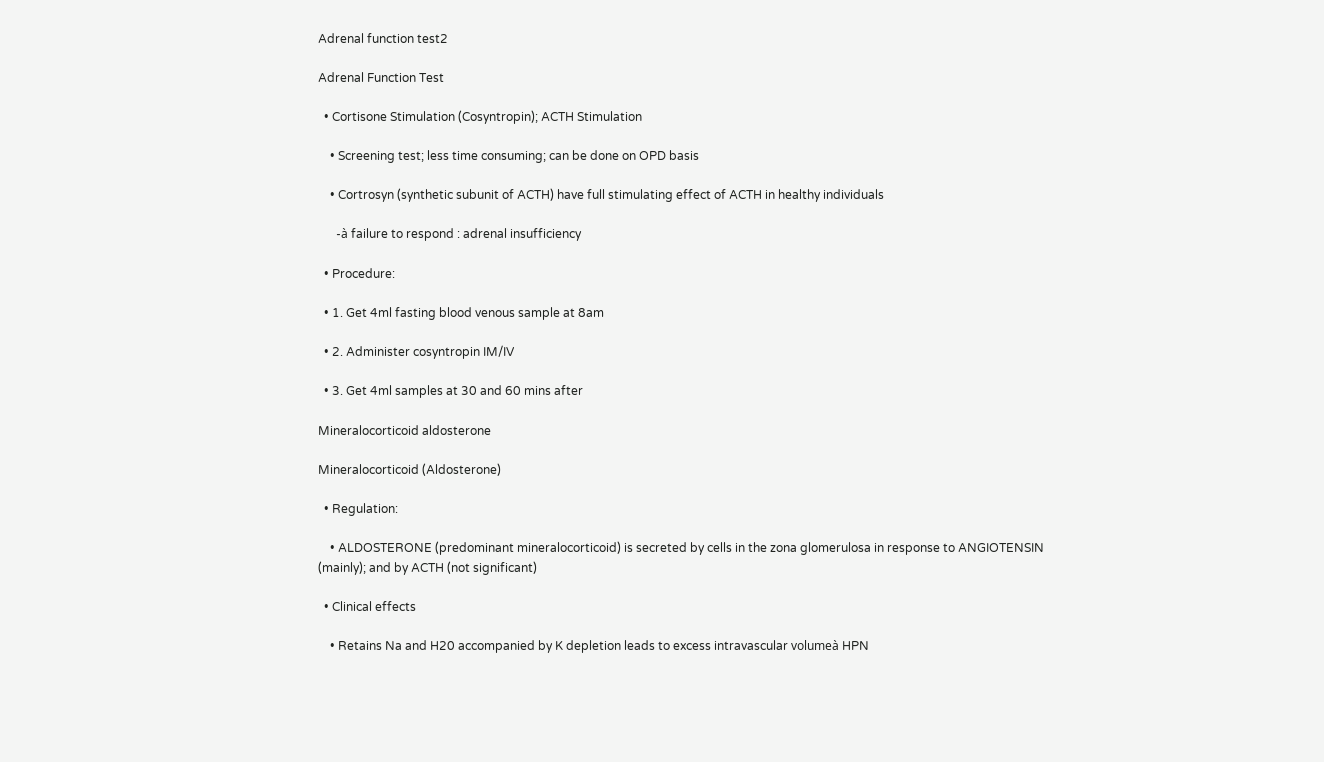Adrenal function test2

Adrenal Function Test

  • Cortisone Stimulation (Cosyntropin); ACTH Stimulation

    • Screening test; less time consuming; can be done on OPD basis

    • Cortrosyn (synthetic subunit of ACTH) have full stimulating effect of ACTH in healthy individuals

      -à failure to respond : adrenal insufficiency

  • Procedure:

  • 1. Get 4ml fasting blood venous sample at 8am

  • 2. Administer cosyntropin IM/IV

  • 3. Get 4ml samples at 30 and 60 mins after

Mineralocorticoid aldosterone

Mineralocorticoid (Aldosterone)

  • Regulation:

    • ALDOSTERONE (predominant mineralocorticoid) is secreted by cells in the zona glomerulosa in response to ANGIOTENSIN (mainly); and by ACTH (not significant)

  • Clinical effects

    • Retains Na and H20 accompanied by K depletion leads to excess intravascular volumeà HPN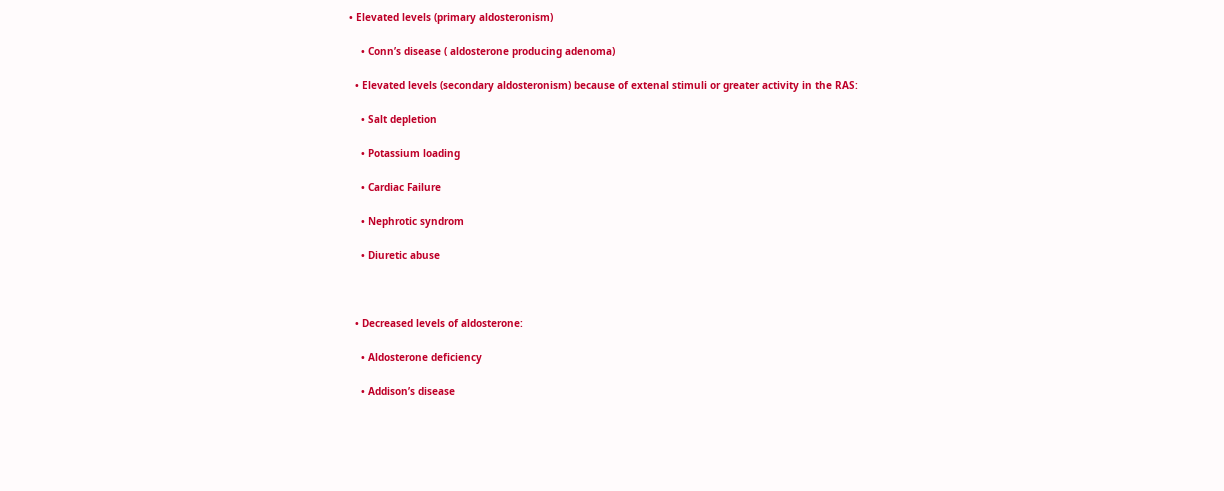• Elevated levels (primary aldosteronism)

    • Conn’s disease ( aldosterone producing adenoma)

  • Elevated levels (secondary aldosteronism) because of extenal stimuli or greater activity in the RAS:

    • Salt depletion

    • Potassium loading

    • Cardiac Failure

    • Nephrotic syndrom

    • Diuretic abuse



  • Decreased levels of aldosterone:

    • Aldosterone deficiency

    • Addison’s disease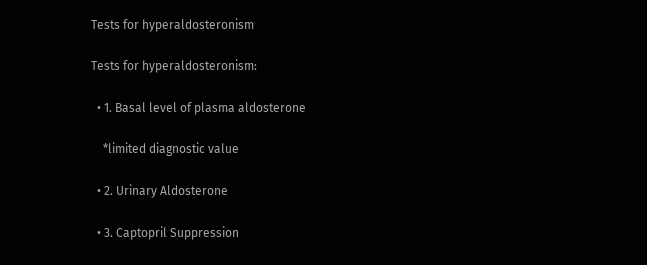Tests for hyperaldosteronism

Tests for hyperaldosteronism:

  • 1. Basal level of plasma aldosterone

    *limited diagnostic value

  • 2. Urinary Aldosterone

  • 3. Captopril Suppression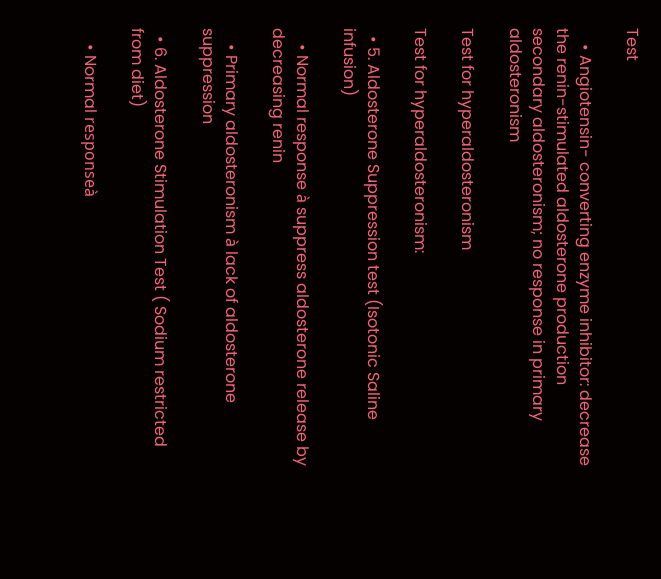Test

    • Angiotensin- converting enzyme inhibitor: decrease the renin-stimulated aldosterone production secondary aldosteronism; no response in primary aldosteronism

Test for hyperaldosteronism

Test for hyperaldosteronism:

  • 5. Aldosterone Suppression test (Isotonic Saline infusion)

    • Normal response à suppress aldosterone release by decreasing renin

    • Primary aldosteronism à lack of aldosterone suppression

  • 6. Aldosterone Stimulation Test ( Sodium restricted from diet)

    • Normal responseà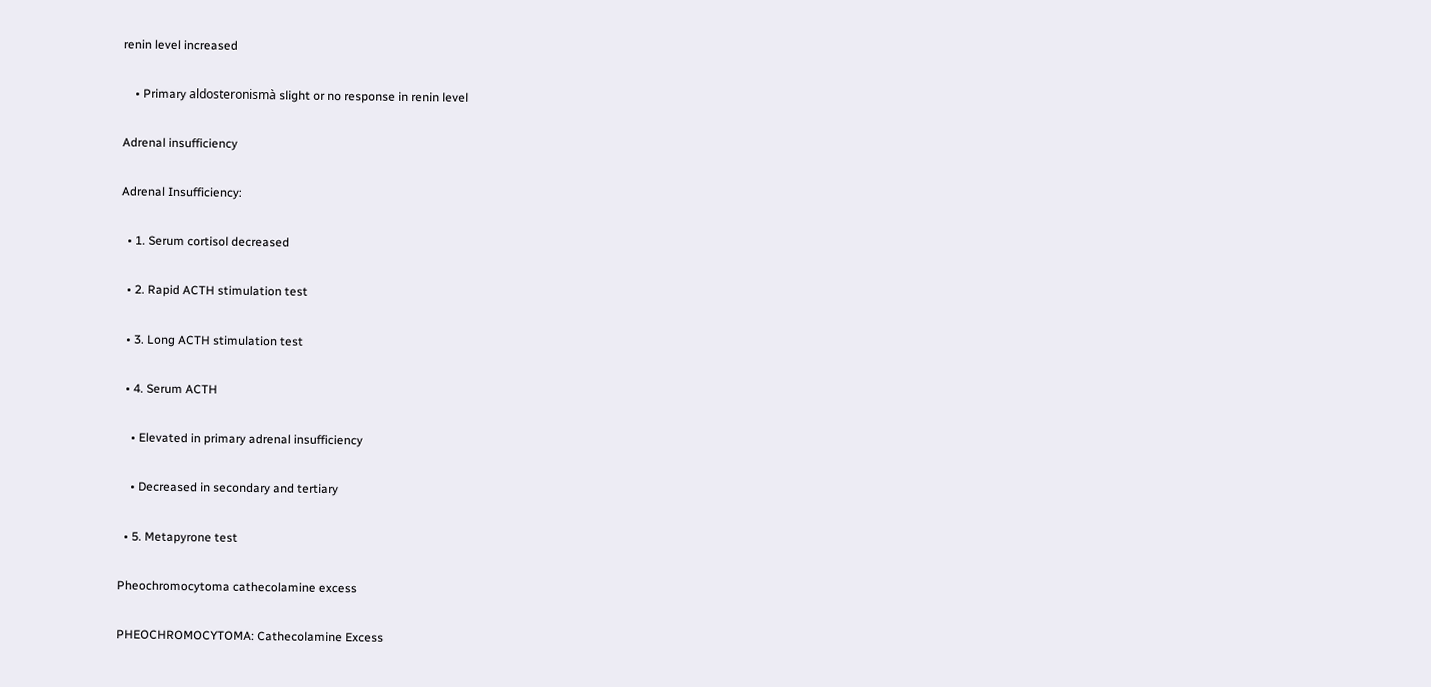renin level increased

    • Primary aldosteronismà slight or no response in renin level

Adrenal insufficiency

Adrenal Insufficiency:

  • 1. Serum cortisol decreased

  • 2. Rapid ACTH stimulation test

  • 3. Long ACTH stimulation test

  • 4. Serum ACTH

    • Elevated in primary adrenal insufficiency

    • Decreased in secondary and tertiary

  • 5. Metapyrone test

Pheochromocytoma cathecolamine excess

PHEOCHROMOCYTOMA: Cathecolamine Excess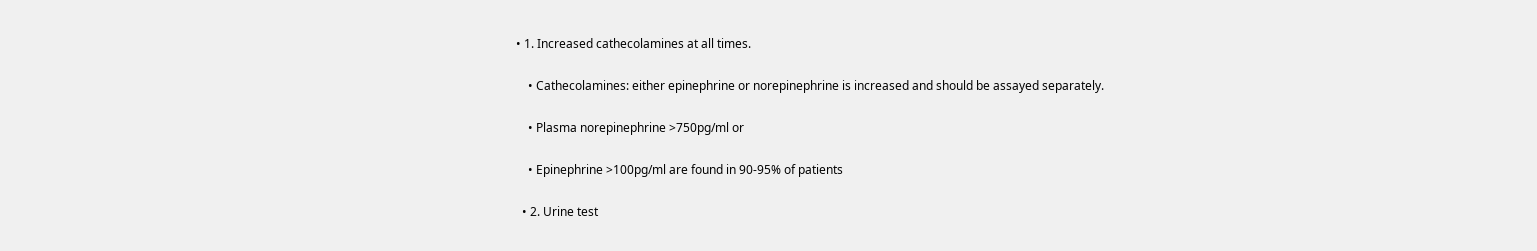• 1. Increased cathecolamines at all times.

    • Cathecolamines: either epinephrine or norepinephrine is increased and should be assayed separately.

    • Plasma norepinephrine >750pg/ml or

    • Epinephrine >100pg/ml are found in 90-95% of patients

  • 2. Urine test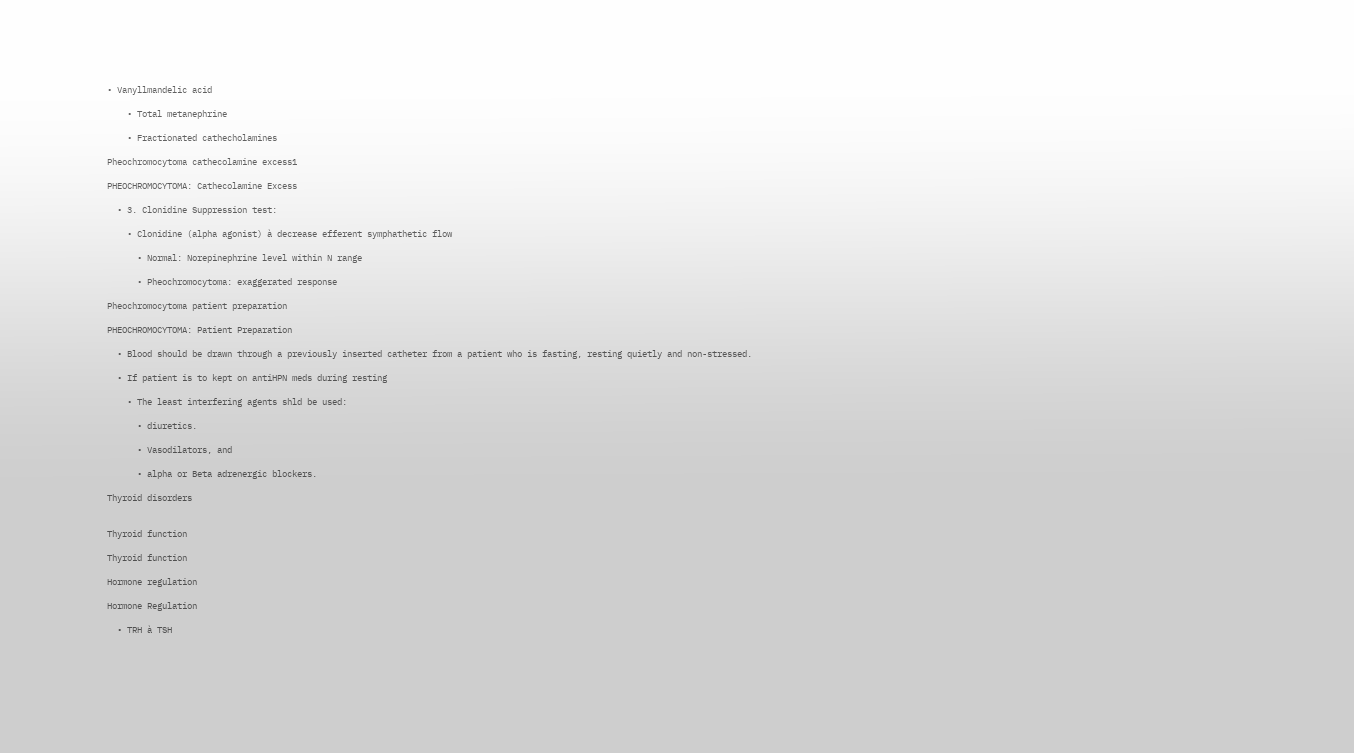• Vanyllmandelic acid

    • Total metanephrine

    • Fractionated cathecholamines

Pheochromocytoma cathecolamine excess1

PHEOCHROMOCYTOMA: Cathecolamine Excess

  • 3. Clonidine Suppression test:

    • Clonidine (alpha agonist) à decrease efferent symphathetic flow

      • Normal: Norepinephrine level within N range

      • Pheochromocytoma: exaggerated response

Pheochromocytoma patient preparation

PHEOCHROMOCYTOMA: Patient Preparation

  • Blood should be drawn through a previously inserted catheter from a patient who is fasting, resting quietly and non-stressed.

  • If patient is to kept on antiHPN meds during resting

    • The least interfering agents shld be used:

      • diuretics.

      • Vasodilators, and

      • alpha or Beta adrenergic blockers.

Thyroid disorders


Thyroid function

Thyroid function

Hormone regulation

Hormone Regulation

  • TRH à TSH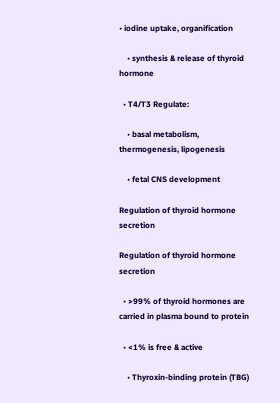• iodine uptake, organification

    • synthesis & release of thyroid hormone

  • T4/T3 Regulate:

    • basal metabolism, thermogenesis, lipogenesis

    • fetal CNS development

Regulation of thyroid hormone secretion

Regulation of thyroid hormone secretion

  • >99% of thyroid hormones are carried in plasma bound to protein

  • <1% is free & active

    • Thyroxin-binding protein (TBG)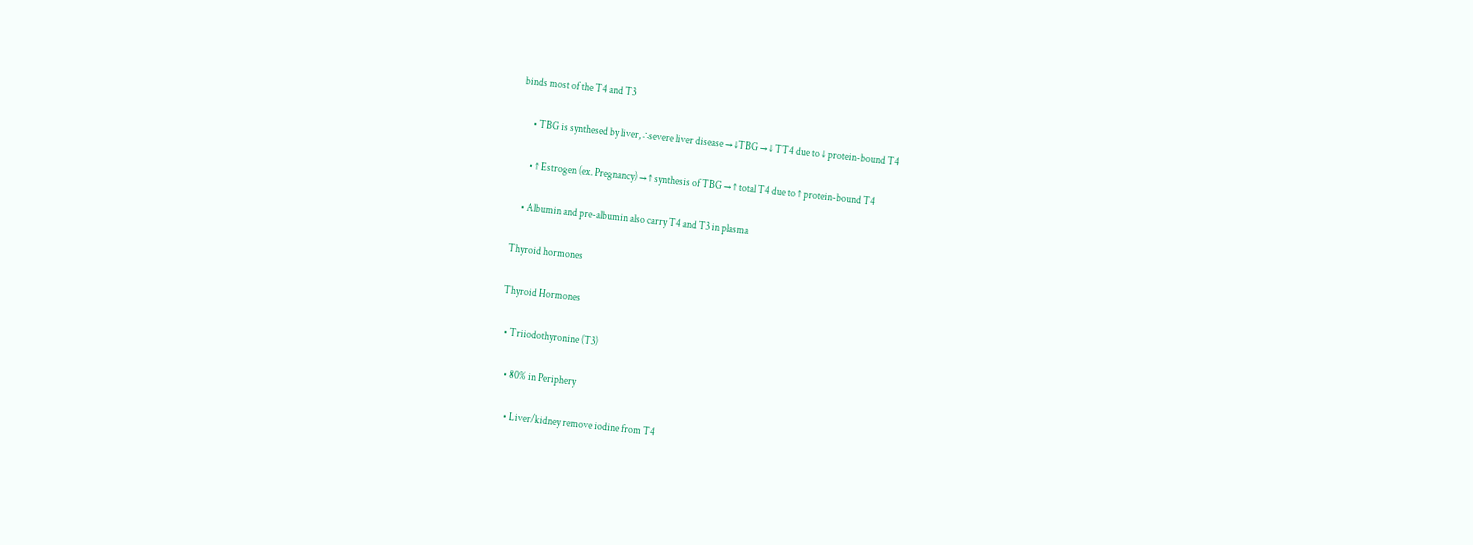binds most of the T4 and T3

      • TBG is synthesed by liver, ∴severe liver disease → ↓TBG → ↓ TT4 due to ↓ protein-bound T4

      • ↑ Estrogen (ex. Pregnancy) → ↑ synthesis of TBG → ↑ total T4 due to ↑ protein-bound T4

    • Albumin and pre-albumin also carry T4 and T3 in plasma

Thyroid hormones

Thyroid Hormones

  • Triiodothyronine (T3)

    • 80% in Periphery

      • Liver/kidney remove iodine from T4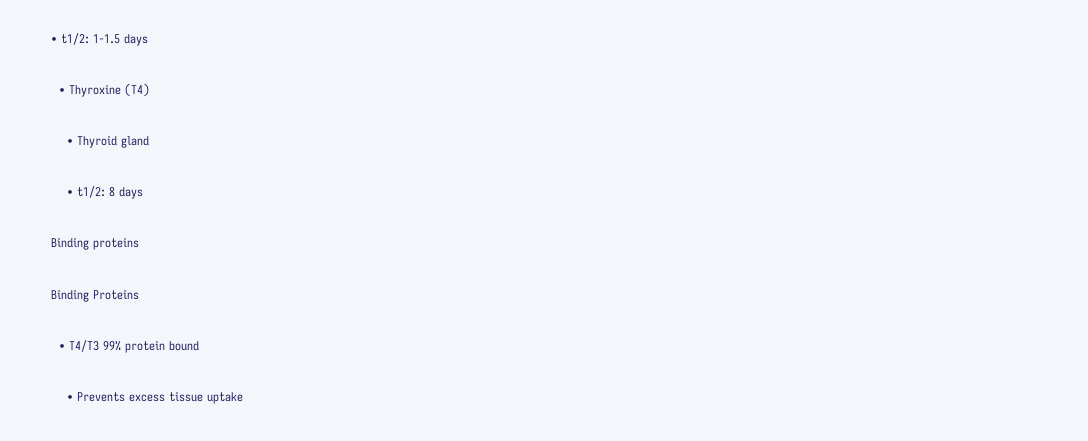• t1/2: 1-1.5 days

  • Thyroxine (T4)

    • Thyroid gland

    • t1/2: 8 days

Binding proteins

Binding Proteins

  • T4/T3 99% protein bound

    • Prevents excess tissue uptake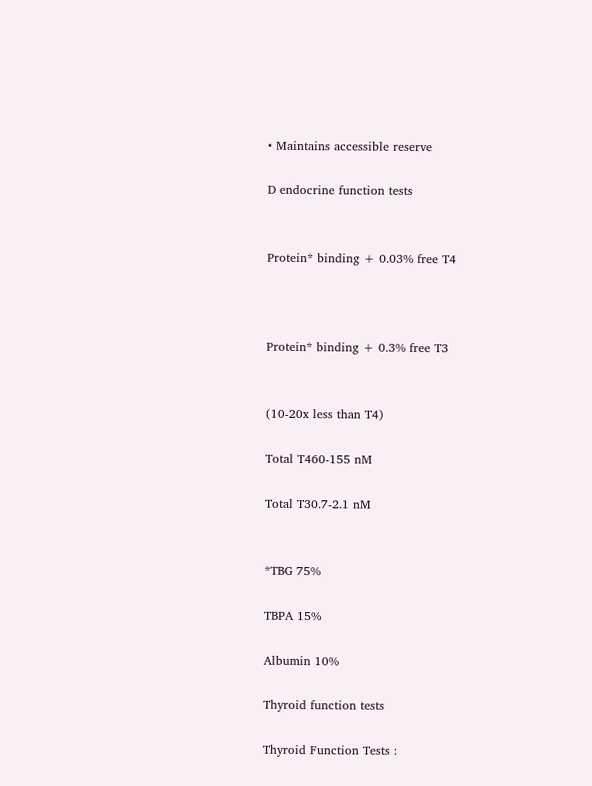• Maintains accessible reserve

D endocrine function tests


Protein* binding + 0.03% free T4



Protein* binding + 0.3% free T3


(10-20x less than T4)

Total T460-155 nM

Total T30.7-2.1 nM


*TBG 75%

TBPA 15%

Albumin 10%

Thyroid function tests

Thyroid Function Tests :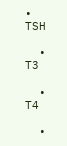• TSH

  • T3

  • T4

  •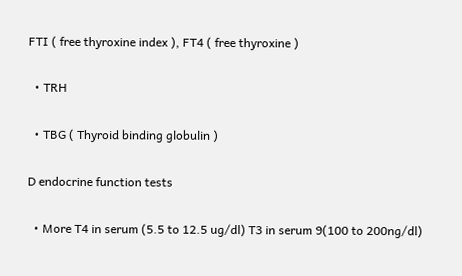FTI ( free thyroxine index ), FT4 ( free thyroxine )

  • TRH

  • TBG ( Thyroid binding globulin )

D endocrine function tests

  • More T4 in serum (5.5 to 12.5 ug/dl) T3 in serum 9(100 to 200ng/dl)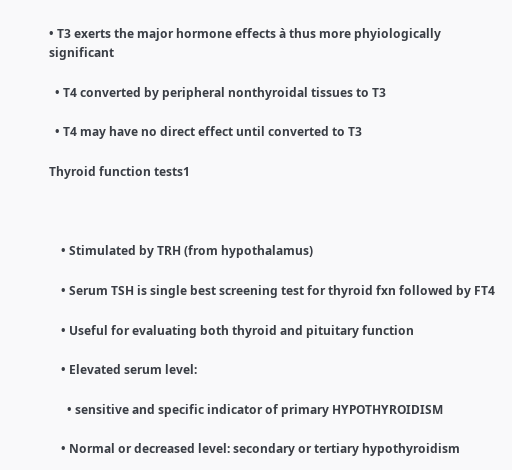• T3 exerts the major hormone effects à thus more phyiologically significant

  • T4 converted by peripheral nonthyroidal tissues to T3

  • T4 may have no direct effect until converted to T3

Thyroid function tests1



    • Stimulated by TRH (from hypothalamus)

    • Serum TSH is single best screening test for thyroid fxn followed by FT4

    • Useful for evaluating both thyroid and pituitary function

    • Elevated serum level:

      • sensitive and specific indicator of primary HYPOTHYROIDISM

    • Normal or decreased level: secondary or tertiary hypothyroidism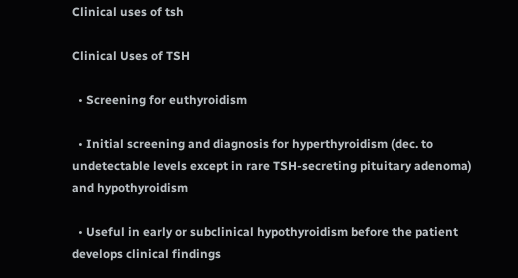Clinical uses of tsh

Clinical Uses of TSH

  • Screening for euthyroidism

  • Initial screening and diagnosis for hyperthyroidism (dec. to undetectable levels except in rare TSH-secreting pituitary adenoma) and hypothyroidism

  • Useful in early or subclinical hypothyroidism before the patient develops clinical findings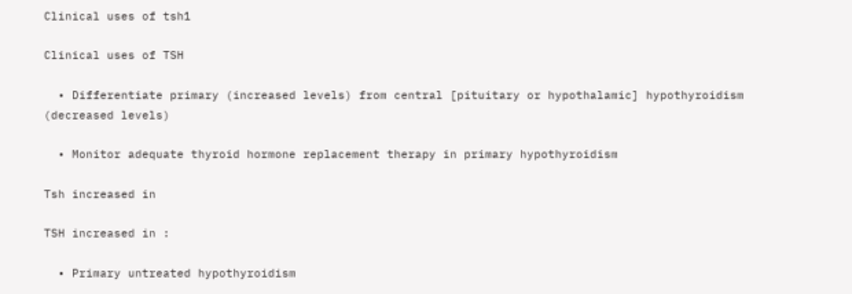Clinical uses of tsh1

Clinical uses of TSH

  • Differentiate primary (increased levels) from central [pituitary or hypothalamic] hypothyroidism (decreased levels)

  • Monitor adequate thyroid hormone replacement therapy in primary hypothyroidism

Tsh increased in

TSH increased in :

  • Primary untreated hypothyroidism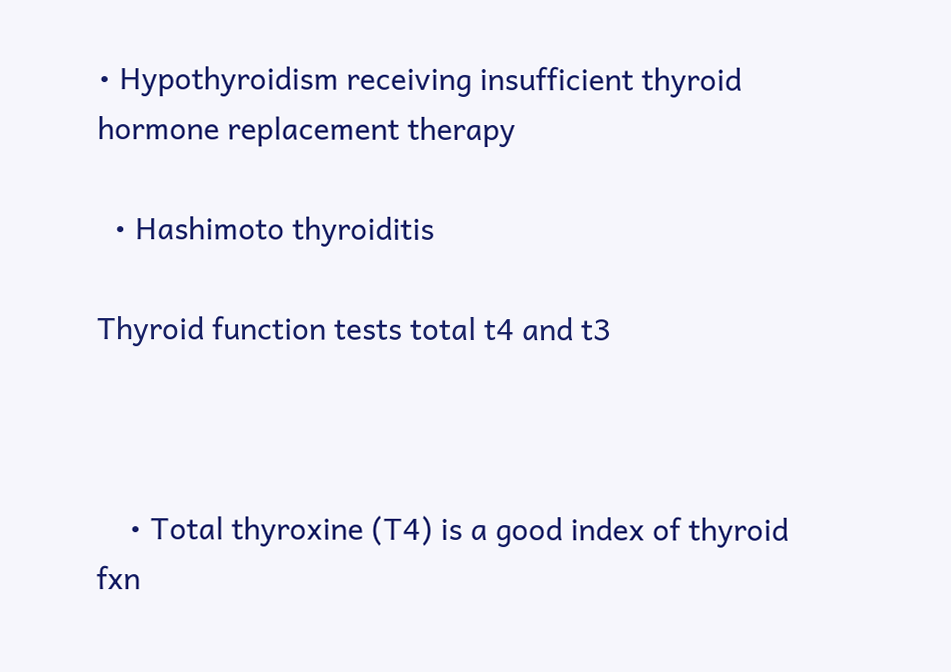• Hypothyroidism receiving insufficient thyroid hormone replacement therapy

  • Hashimoto thyroiditis

Thyroid function tests total t4 and t3



    • Total thyroxine (T4) is a good index of thyroid fxn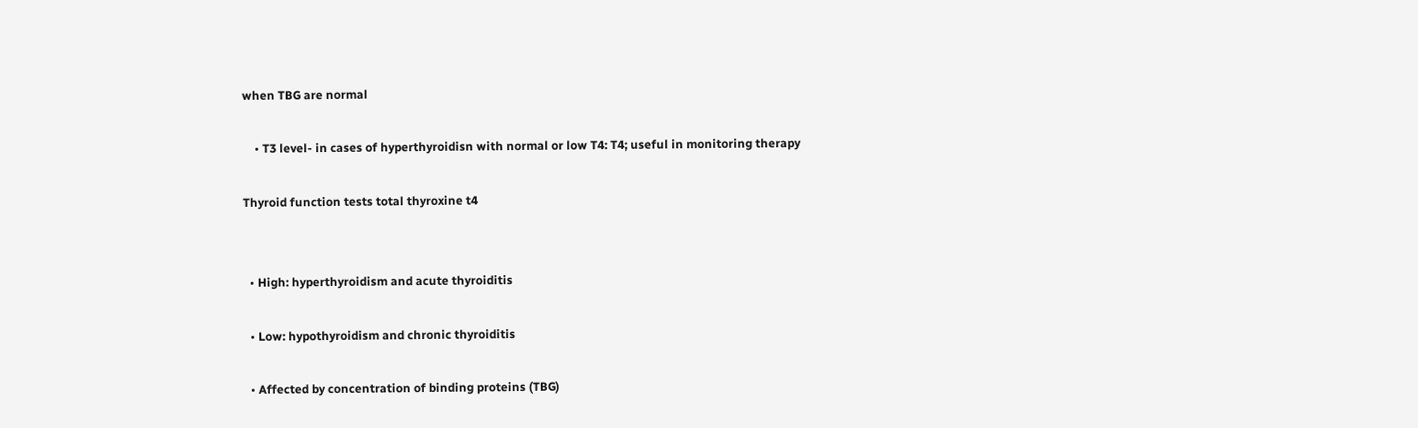when TBG are normal

    • T3 level- in cases of hyperthyroidisn with normal or low T4: T4; useful in monitoring therapy

Thyroid function tests total thyroxine t4


  • High: hyperthyroidism and acute thyroiditis

  • Low: hypothyroidism and chronic thyroiditis

  • Affected by concentration of binding proteins (TBG)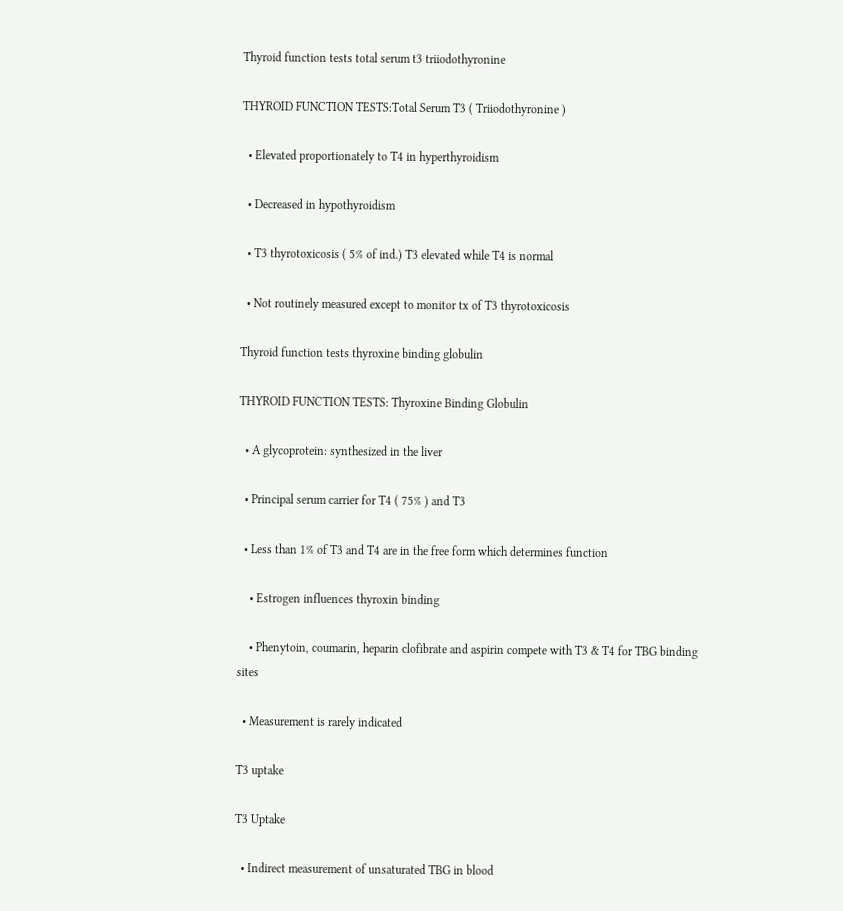Thyroid function tests total serum t3 triiodothyronine

THYROID FUNCTION TESTS:Total Serum T3 ( Triiodothyronine )

  • Elevated proportionately to T4 in hyperthyroidism

  • Decreased in hypothyroidism

  • T3 thyrotoxicosis ( 5% of ind.) T3 elevated while T4 is normal

  • Not routinely measured except to monitor tx of T3 thyrotoxicosis

Thyroid function tests thyroxine binding globulin

THYROID FUNCTION TESTS: Thyroxine Binding Globulin

  • A glycoprotein: synthesized in the liver

  • Principal serum carrier for T4 ( 75% ) and T3

  • Less than 1% of T3 and T4 are in the free form which determines function

    • Estrogen influences thyroxin binding

    • Phenytoin, coumarin, heparin clofibrate and aspirin compete with T3 & T4 for TBG binding sites

  • Measurement is rarely indicated

T3 uptake

T3 Uptake

  • Indirect measurement of unsaturated TBG in blood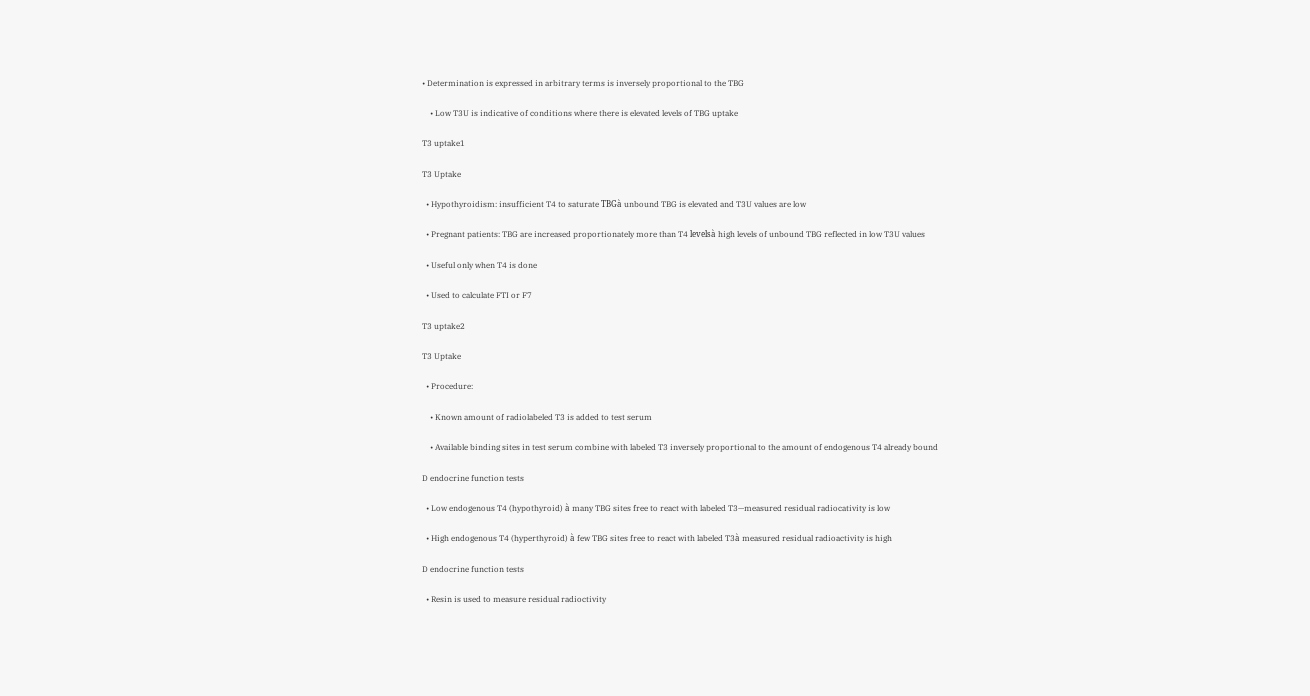• Determination is expressed in arbitrary terms is inversely proportional to the TBG

    • Low T3U is indicative of conditions where there is elevated levels of TBG uptake

T3 uptake1

T3 Uptake

  • Hypothyroidism: insufficient T4 to saturate TBGà unbound TBG is elevated and T3U values are low

  • Pregnant patients: TBG are increased proportionately more than T4 levelsà high levels of unbound TBG reflected in low T3U values

  • Useful only when T4 is done

  • Used to calculate FTI or F7

T3 uptake2

T3 Uptake

  • Procedure:

    • Known amount of radiolabeled T3 is added to test serum

    • Available binding sites in test serum combine with labeled T3 inversely proportional to the amount of endogenous T4 already bound

D endocrine function tests

  • Low endogenous T4 (hypothyroid) à many TBG sites free to react with labeled T3—measured residual radiocativity is low

  • High endogenous T4 (hyperthyroid) à few TBG sites free to react with labeled T3à measured residual radioactivity is high

D endocrine function tests

  • Resin is used to measure residual radioctivity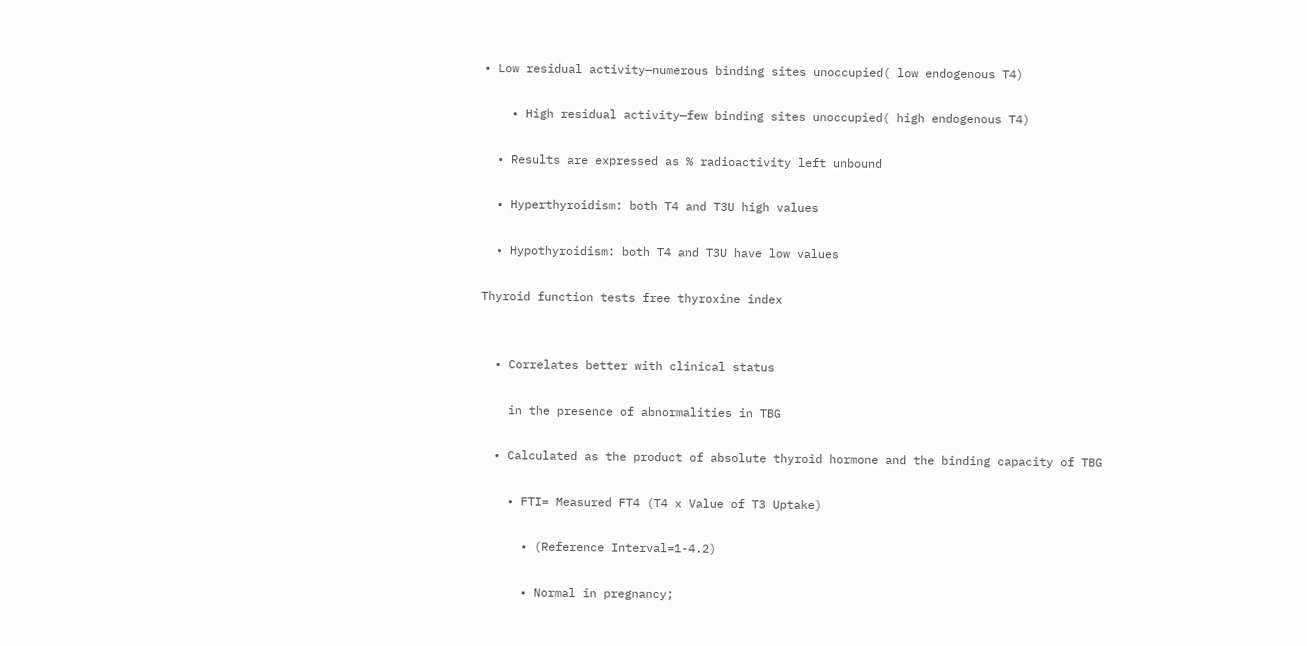• Low residual activity—numerous binding sites unoccupied( low endogenous T4)

    • High residual activity—few binding sites unoccupied( high endogenous T4)

  • Results are expressed as % radioactivity left unbound

  • Hyperthyroidism: both T4 and T3U high values

  • Hypothyroidism: both T4 and T3U have low values

Thyroid function tests free thyroxine index


  • Correlates better with clinical status

    in the presence of abnormalities in TBG

  • Calculated as the product of absolute thyroid hormone and the binding capacity of TBG

    • FTI= Measured FT4 (T4 x Value of T3 Uptake)

      • (Reference Interval=1-4.2)

      • Normal in pregnancy;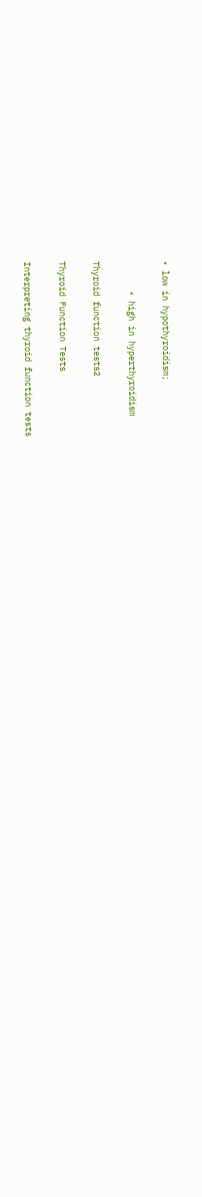• low in hypothyroidism;

      • high in hyperthyroidism

Thyroid function tests2

Thyroid Function Tests

Interpreting thyroid function tests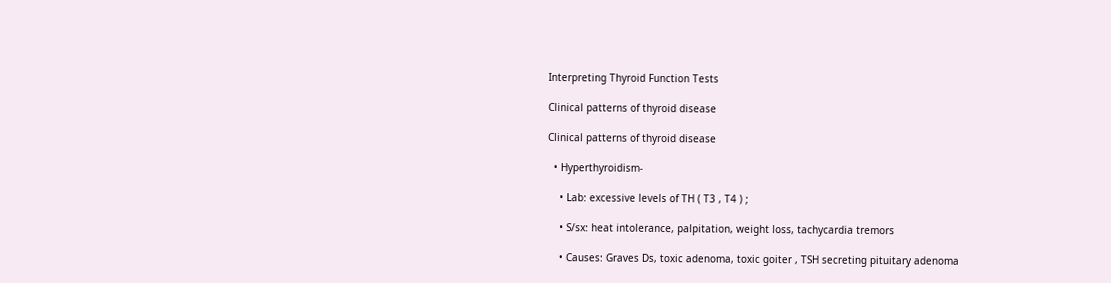Interpreting Thyroid Function Tests

Clinical patterns of thyroid disease

Clinical patterns of thyroid disease

  • Hyperthyroidism-

    • Lab: excessive levels of TH ( T3 , T4 ) ;

    • S/sx: heat intolerance, palpitation, weight loss, tachycardia tremors

    • Causes: Graves Ds, toxic adenoma, toxic goiter , TSH secreting pituitary adenoma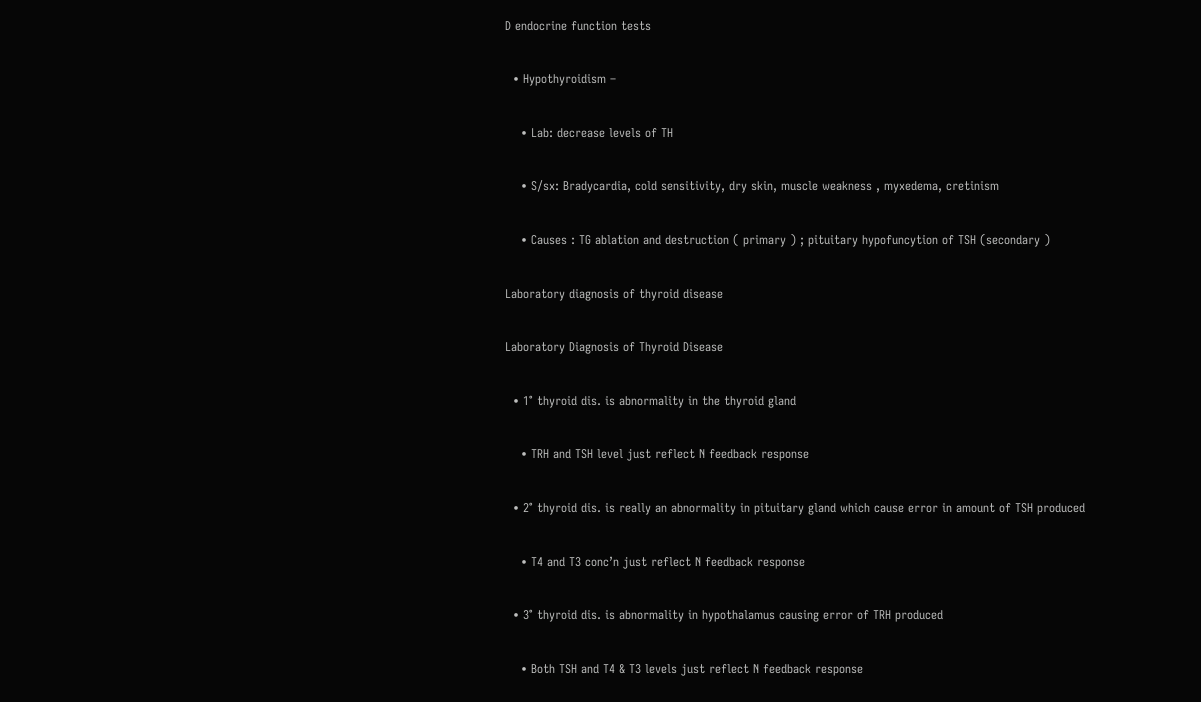D endocrine function tests

  • Hypothyroidism –

    • Lab: decrease levels of TH

    • S/sx: Bradycardia, cold sensitivity, dry skin, muscle weakness , myxedema, cretinism

    • Causes : TG ablation and destruction ( primary ) ; pituitary hypofuncytion of TSH (secondary )

Laboratory diagnosis of thyroid disease

Laboratory Diagnosis of Thyroid Disease

  • 1° thyroid dis. is abnormality in the thyroid gland

    • TRH and TSH level just reflect N feedback response

  • 2° thyroid dis. is really an abnormality in pituitary gland which cause error in amount of TSH produced

    • T4 and T3 conc’n just reflect N feedback response

  • 3° thyroid dis. is abnormality in hypothalamus causing error of TRH produced

    • Both TSH and T4 & T3 levels just reflect N feedback response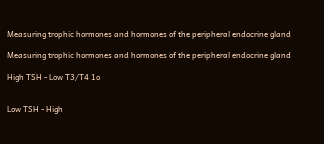Measuring trophic hormones and hormones of the peripheral endocrine gland

Measuring trophic hormones and hormones of the peripheral endocrine gland

High TSH - Low T3/T4 1o


Low TSH - High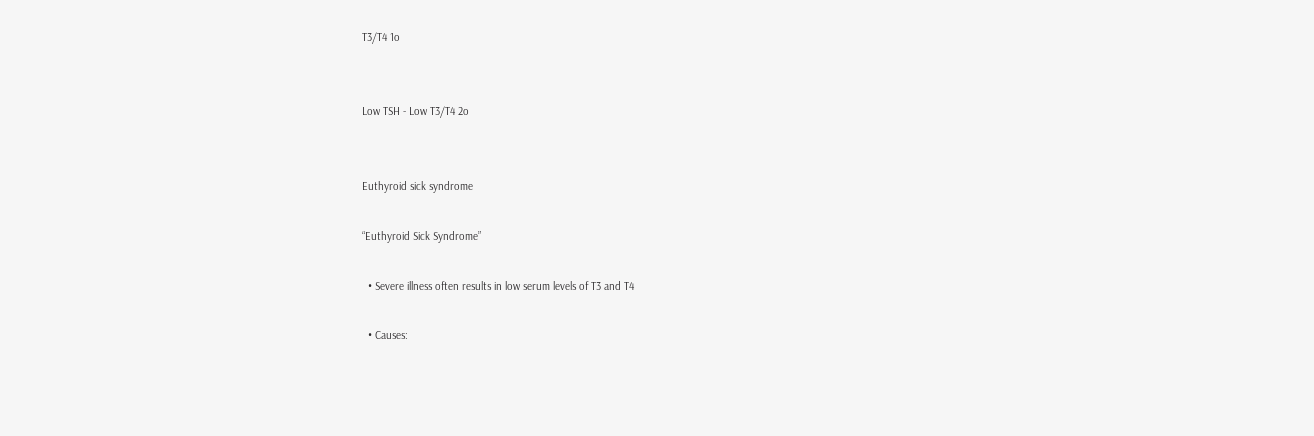T3/T4 1o


Low TSH - Low T3/T4 2o


Euthyroid sick syndrome

“Euthyroid Sick Syndrome”

  • Severe illness often results in low serum levels of T3 and T4

  • Causes: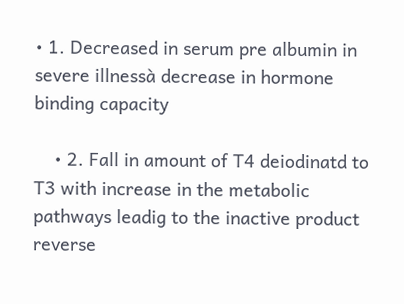• 1. Decreased in serum pre albumin in severe illnessà decrease in hormone binding capacity

    • 2. Fall in amount of T4 deiodinatd to T3 with increase in the metabolic pathways leadig to the inactive product reverse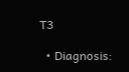T3

  • Diagnosis: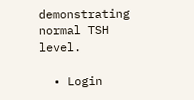demonstrating normal TSH level.

  • Login